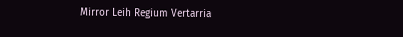Mirror Leih Regium Vertarria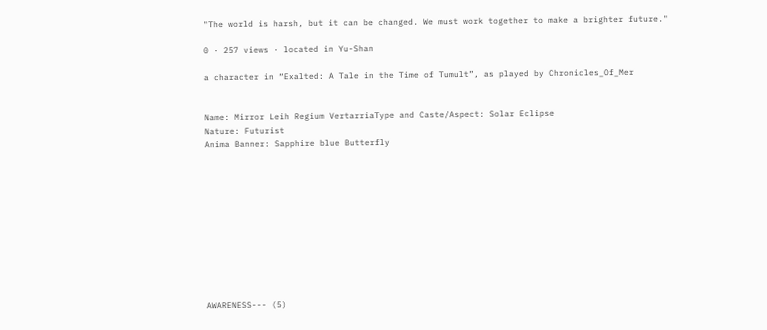"The world is harsh, but it can be changed. We must work together to make a brighter future."

0 · 257 views · located in Yu-Shan

a character in “Exalted: A Tale in the Time of Tumult”, as played by Chronicles_Of_Mer


Name: Mirror Leih Regium VertarriaType and Caste/Aspect: Solar Eclipse
Nature: Futurist
Anima Banner: Sapphire blue Butterfly











AWARENESS--- (5)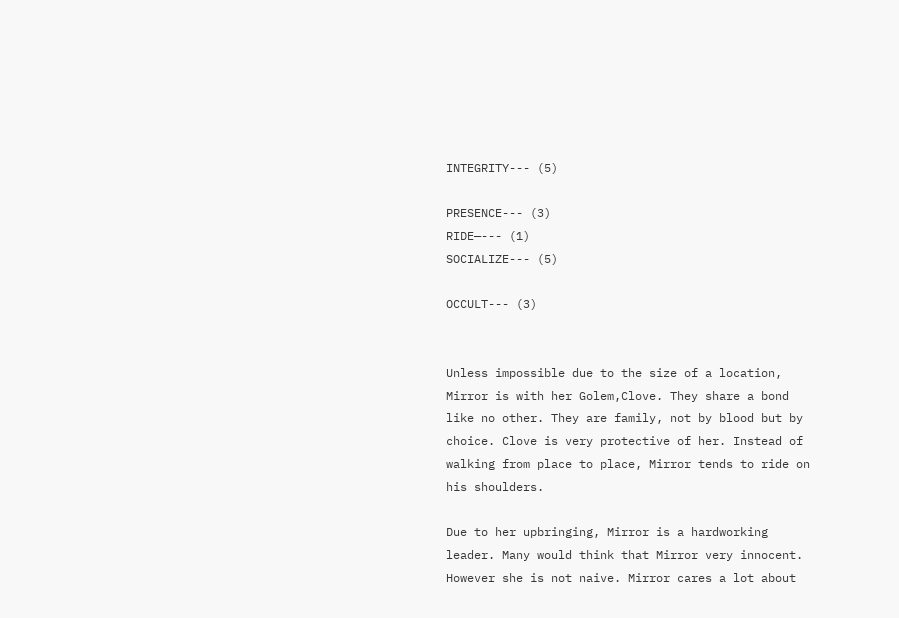INTEGRITY--- (5)

PRESENCE--- (3)
RIDE—--- (1)
SOCIALIZE--- (5)

OCCULT--- (3)


Unless impossible due to the size of a location, Mirror is with her Golem,Clove. They share a bond like no other. They are family, not by blood but by choice. Clove is very protective of her. Instead of walking from place to place, Mirror tends to ride on his shoulders.

Due to her upbringing, Mirror is a hardworking leader. Many would think that Mirror very innocent. However she is not naive. Mirror cares a lot about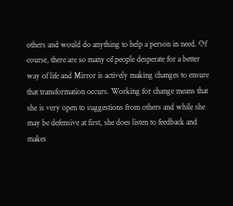others and would do anything to help a person in need. Of course, there are so many of people desperate for a better way of life and Mirror is actively making changes to ensure that transformation occurs. Working for change means that she is very open to suggestions from others and while she may be defensive at first, she does listen to feedback and makes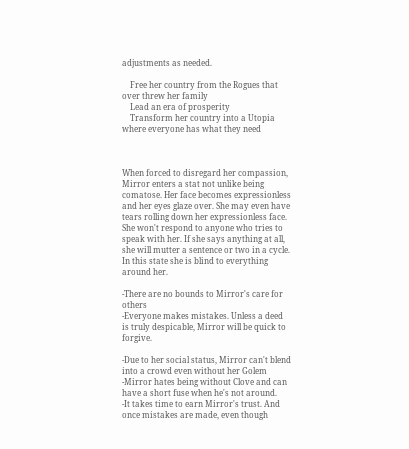adjustments as needed.

    Free her country from the Rogues that over threw her family
    Lead an era of prosperity
    Transform her country into a Utopia where everyone has what they need



When forced to disregard her compassion, Mirror enters a stat not unlike being comatose. Her face becomes expressionless and her eyes glaze over. She may even have tears rolling down her expressionless face. She won't respond to anyone who tries to speak with her. If she says anything at all, she will mutter a sentence or two in a cycle. In this state she is blind to everything around her.

-There are no bounds to Mirror's care for others
-Everyone makes mistakes. Unless a deed is truly despicable, Mirror will be quick to forgive.

-Due to her social status, Mirror can't blend into a crowd even without her Golem
-Mirror hates being without Clove and can have a short fuse when he's not around.
-It takes time to earn Mirror's trust. And once mistakes are made, even though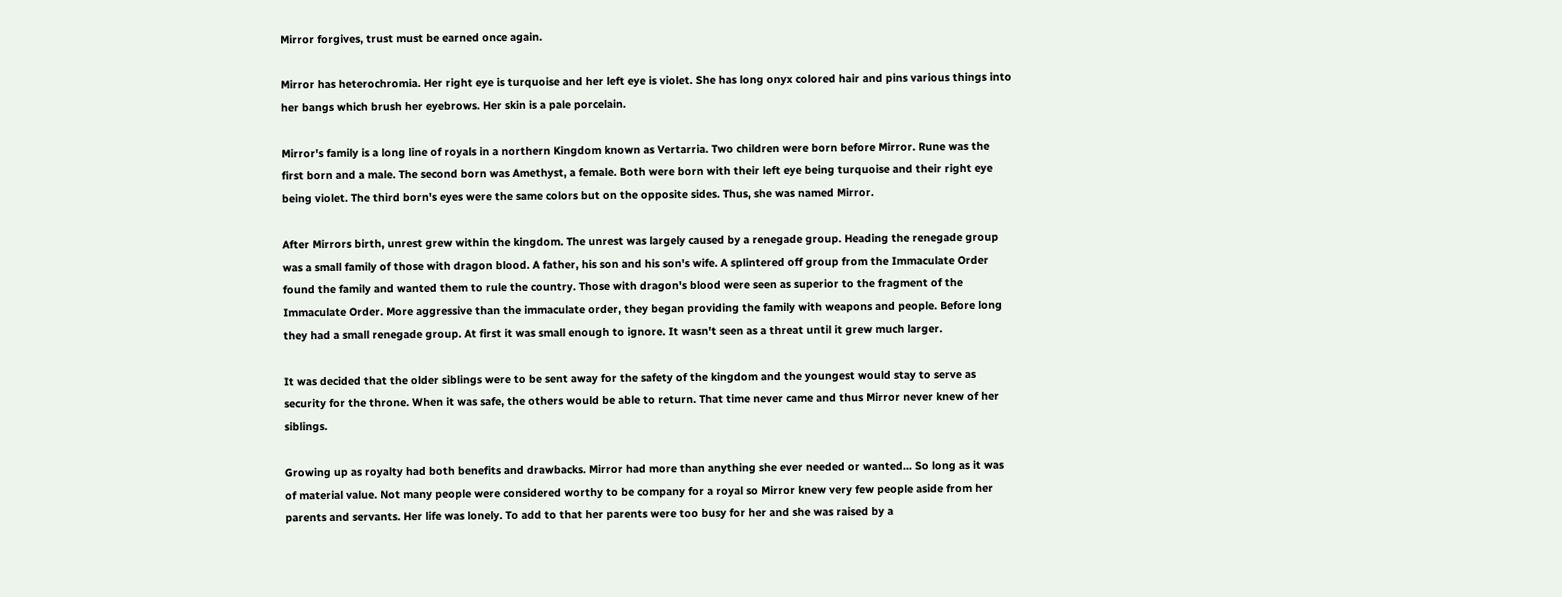Mirror forgives, trust must be earned once again.

Mirror has heterochromia. Her right eye is turquoise and her left eye is violet. She has long onyx colored hair and pins various things into her bangs which brush her eyebrows. Her skin is a pale porcelain.

Mirror's family is a long line of royals in a northern Kingdom known as Vertarria. Two children were born before Mirror. Rune was the first born and a male. The second born was Amethyst, a female. Both were born with their left eye being turquoise and their right eye being violet. The third born's eyes were the same colors but on the opposite sides. Thus, she was named Mirror.

After Mirrors birth, unrest grew within the kingdom. The unrest was largely caused by a renegade group. Heading the renegade group was a small family of those with dragon blood. A father, his son and his son's wife. A splintered off group from the Immaculate Order found the family and wanted them to rule the country. Those with dragon's blood were seen as superior to the fragment of the Immaculate Order. More aggressive than the immaculate order, they began providing the family with weapons and people. Before long they had a small renegade group. At first it was small enough to ignore. It wasn't seen as a threat until it grew much larger.

It was decided that the older siblings were to be sent away for the safety of the kingdom and the youngest would stay to serve as security for the throne. When it was safe, the others would be able to return. That time never came and thus Mirror never knew of her siblings.

Growing up as royalty had both benefits and drawbacks. Mirror had more than anything she ever needed or wanted... So long as it was of material value. Not many people were considered worthy to be company for a royal so Mirror knew very few people aside from her parents and servants. Her life was lonely. To add to that her parents were too busy for her and she was raised by a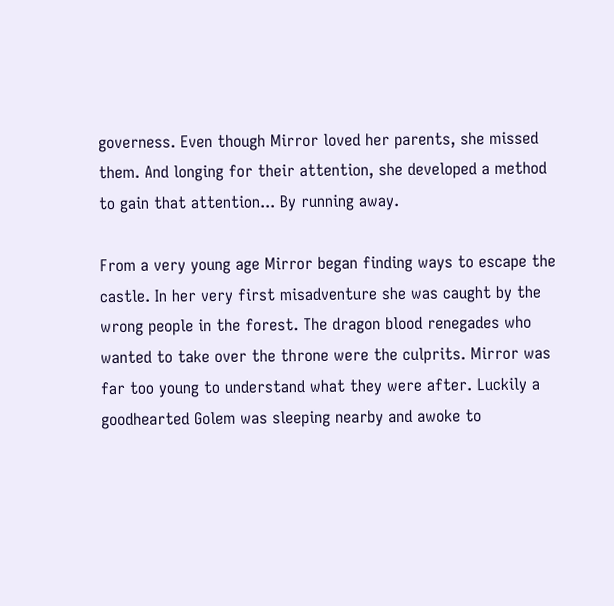governess. Even though Mirror loved her parents, she missed them. And longing for their attention, she developed a method to gain that attention... By running away.

From a very young age Mirror began finding ways to escape the castle. In her very first misadventure she was caught by the wrong people in the forest. The dragon blood renegades who wanted to take over the throne were the culprits. Mirror was far too young to understand what they were after. Luckily a goodhearted Golem was sleeping nearby and awoke to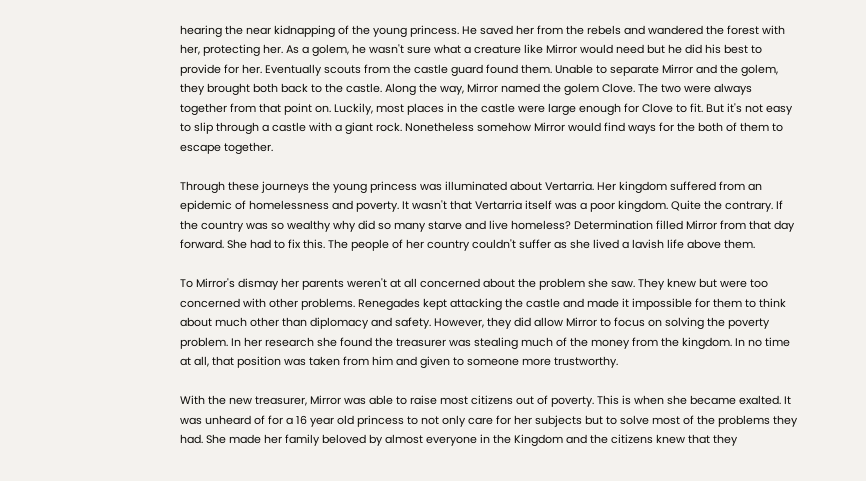hearing the near kidnapping of the young princess. He saved her from the rebels and wandered the forest with her, protecting her. As a golem, he wasn't sure what a creature like Mirror would need but he did his best to provide for her. Eventually scouts from the castle guard found them. Unable to separate Mirror and the golem, they brought both back to the castle. Along the way, Mirror named the golem Clove. The two were always together from that point on. Luckily, most places in the castle were large enough for Clove to fit. But it's not easy to slip through a castle with a giant rock. Nonetheless somehow Mirror would find ways for the both of them to escape together.

Through these journeys the young princess was illuminated about Vertarria. Her kingdom suffered from an epidemic of homelessness and poverty. It wasn't that Vertarria itself was a poor kingdom. Quite the contrary. If the country was so wealthy why did so many starve and live homeless? Determination filled Mirror from that day forward. She had to fix this. The people of her country couldn't suffer as she lived a lavish life above them.

To Mirror's dismay her parents weren't at all concerned about the problem she saw. They knew but were too concerned with other problems. Renegades kept attacking the castle and made it impossible for them to think about much other than diplomacy and safety. However, they did allow Mirror to focus on solving the poverty problem. In her research she found the treasurer was stealing much of the money from the kingdom. In no time at all, that position was taken from him and given to someone more trustworthy.

With the new treasurer, Mirror was able to raise most citizens out of poverty. This is when she became exalted. It was unheard of for a 16 year old princess to not only care for her subjects but to solve most of the problems they had. She made her family beloved by almost everyone in the Kingdom and the citizens knew that they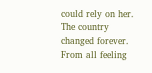could rely on her. The country changed forever. From all feeling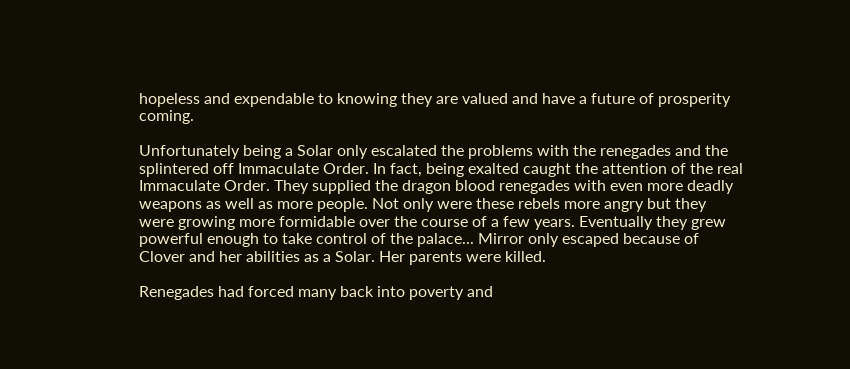hopeless and expendable to knowing they are valued and have a future of prosperity coming.

Unfortunately being a Solar only escalated the problems with the renegades and the splintered off Immaculate Order. In fact, being exalted caught the attention of the real Immaculate Order. They supplied the dragon blood renegades with even more deadly weapons as well as more people. Not only were these rebels more angry but they were growing more formidable over the course of a few years. Eventually they grew powerful enough to take control of the palace... Mirror only escaped because of Clover and her abilities as a Solar. Her parents were killed.

Renegades had forced many back into poverty and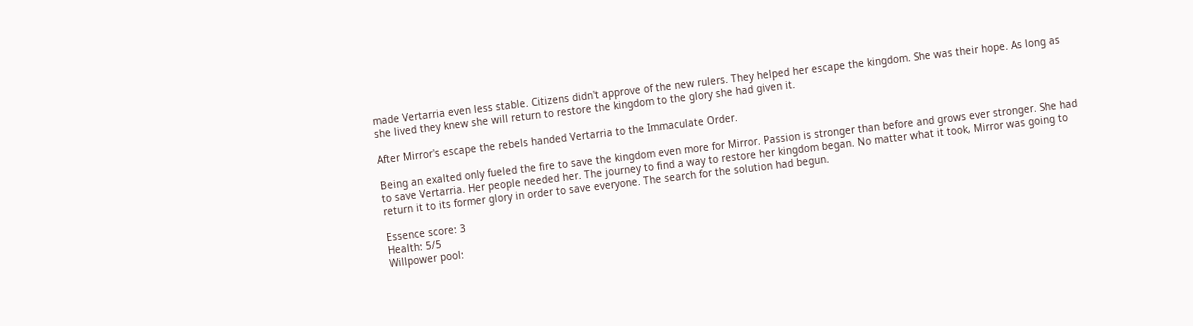made Vertarria even less stable. Citizens didn't approve of the new rulers. They helped her escape the kingdom. She was their hope. As long as she lived they knew she will return to restore the kingdom to the glory she had given it.

After Mirror's escape the rebels handed Vertarria to the Immaculate Order.

Being an exalted only fueled the fire to save the kingdom even more for Mirror. Passion is stronger than before and grows ever stronger. She had to save Vertarria. Her people needed her. The journey to find a way to restore her kingdom began. No matter what it took, Mirror was going to return it to its former glory in order to save everyone. The search for the solution had begun.

Essence score: 3
Health: 5/5
Willpower pool: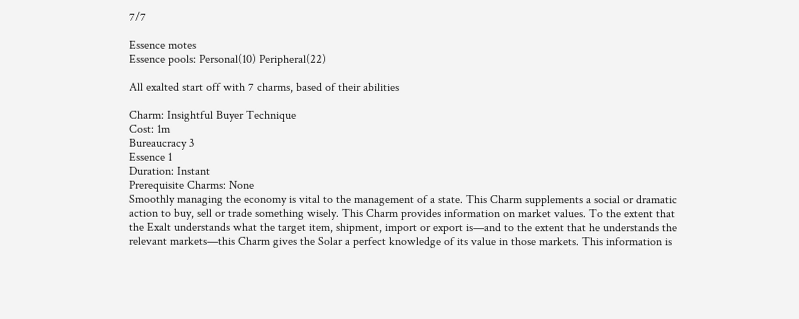7/7

Essence motes
Essence pools: Personal(10) Peripheral(22)

All exalted start off with 7 charms, based of their abilities

Charm: Insightful Buyer Technique
Cost: 1m
Bureaucracy 3
Essence 1
Duration: Instant
Prerequisite Charms: None
Smoothly managing the economy is vital to the management of a state. This Charm supplements a social or dramatic action to buy, sell or trade something wisely. This Charm provides information on market values. To the extent that the Exalt understands what the target item, shipment, import or export is—and to the extent that he understands the relevant markets—this Charm gives the Solar a perfect knowledge of its value in those markets. This information is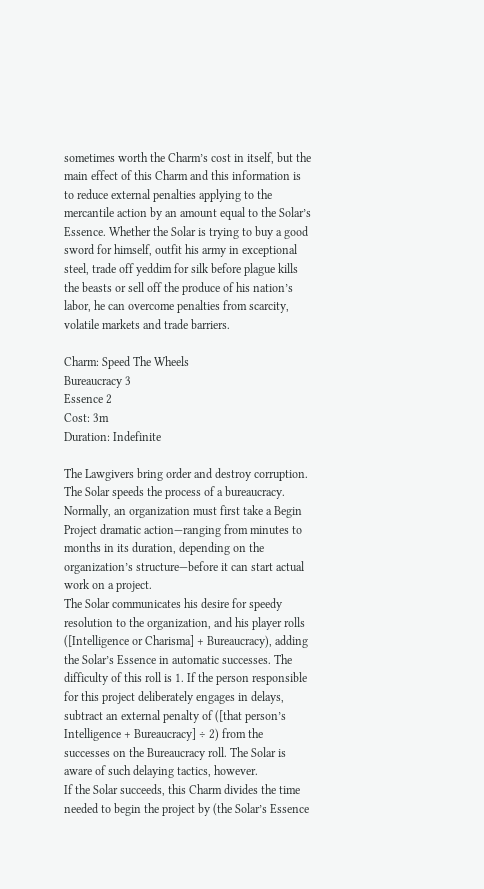sometimes worth the Charm’s cost in itself, but the main effect of this Charm and this information is to reduce external penalties applying to the mercantile action by an amount equal to the Solar’s Essence. Whether the Solar is trying to buy a good sword for himself, outfit his army in exceptional steel, trade off yeddim for silk before plague kills the beasts or sell off the produce of his nation’s labor, he can overcome penalties from scarcity, volatile markets and trade barriers.

Charm: Speed The Wheels
Bureaucracy 3
Essence 2
Cost: 3m
Duration: Indefinite

The Lawgivers bring order and destroy corruption. The Solar speeds the process of a bureaucracy. Normally, an organization must first take a Begin Project dramatic action—ranging from minutes to months in its duration, depending on the organization’s structure—before it can start actual work on a project.
The Solar communicates his desire for speedy resolution to the organization, and his player rolls ([Intelligence or Charisma] + Bureaucracy), adding the Solar’s Essence in automatic successes. The difficulty of this roll is 1. If the person responsible for this project deliberately engages in delays, subtract an external penalty of ([that person’s Intelligence + Bureaucracy] ÷ 2) from the successes on the Bureaucracy roll. The Solar is aware of such delaying tactics, however.
If the Solar succeeds, this Charm divides the time needed to begin the project by (the Solar’s Essence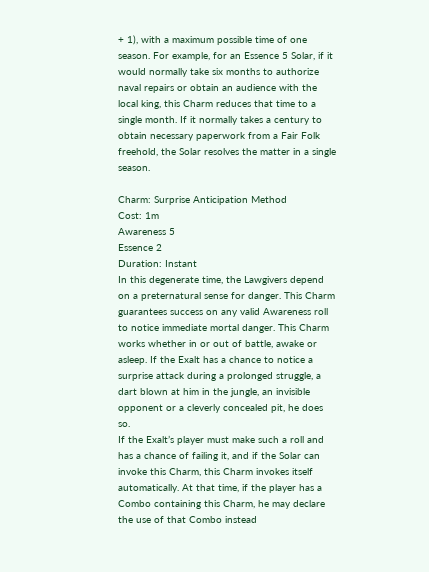+ 1), with a maximum possible time of one season. For example, for an Essence 5 Solar, if it would normally take six months to authorize naval repairs or obtain an audience with the local king, this Charm reduces that time to a single month. If it normally takes a century to obtain necessary paperwork from a Fair Folk freehold, the Solar resolves the matter in a single season.

Charm: Surprise Anticipation Method
Cost: 1m
Awareness 5
Essence 2
Duration: Instant
In this degenerate time, the Lawgivers depend on a preternatural sense for danger. This Charm guarantees success on any valid Awareness roll to notice immediate mortal danger. This Charm works whether in or out of battle, awake or asleep. If the Exalt has a chance to notice a surprise attack during a prolonged struggle, a dart blown at him in the jungle, an invisible opponent or a cleverly concealed pit, he does so.
If the Exalt’s player must make such a roll and has a chance of failing it, and if the Solar can invoke this Charm, this Charm invokes itself automatically. At that time, if the player has a Combo containing this Charm, he may declare the use of that Combo instead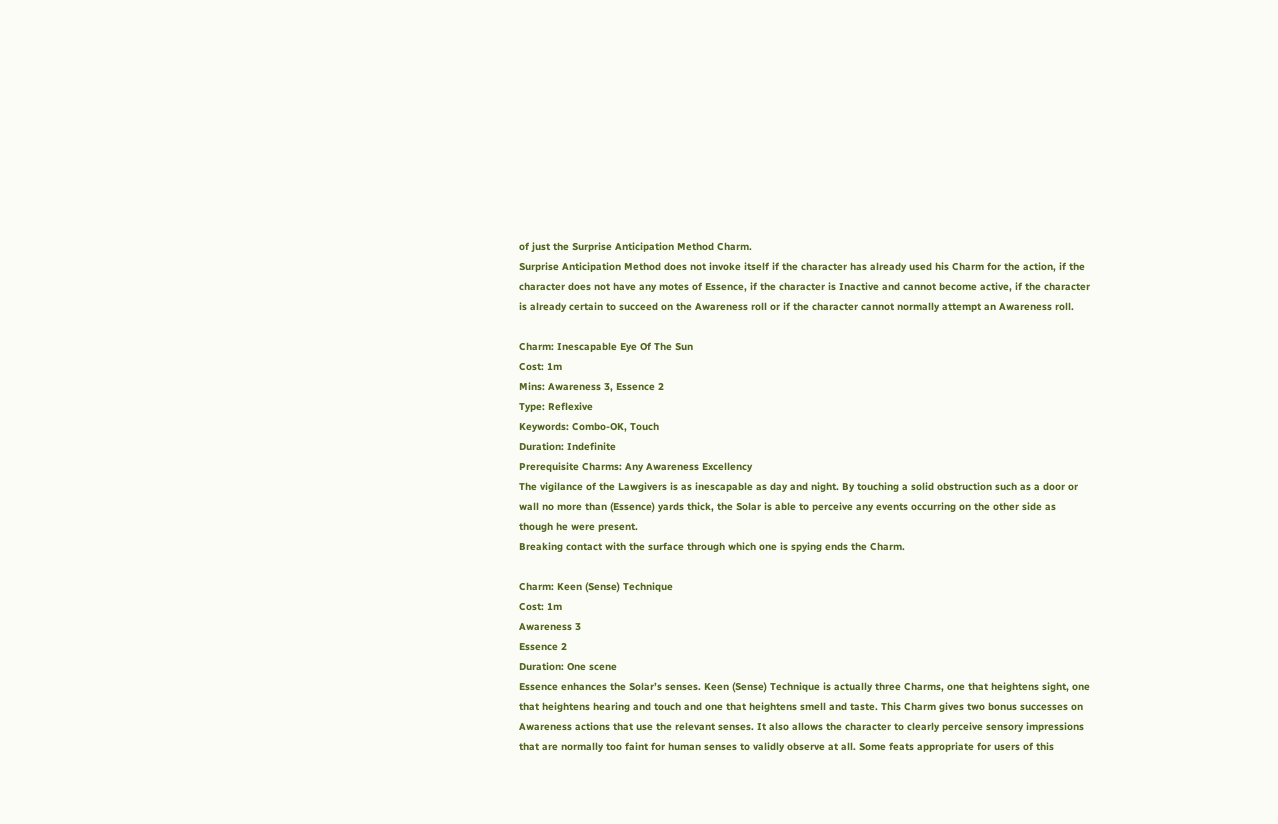of just the Surprise Anticipation Method Charm.
Surprise Anticipation Method does not invoke itself if the character has already used his Charm for the action, if the character does not have any motes of Essence, if the character is Inactive and cannot become active, if the character is already certain to succeed on the Awareness roll or if the character cannot normally attempt an Awareness roll.

Charm: Inescapable Eye Of The Sun
Cost: 1m
Mins: Awareness 3, Essence 2
Type: Reflexive
Keywords: Combo-OK, Touch
Duration: Indefinite
Prerequisite Charms: Any Awareness Excellency
The vigilance of the Lawgivers is as inescapable as day and night. By touching a solid obstruction such as a door or wall no more than (Essence) yards thick, the Solar is able to perceive any events occurring on the other side as though he were present.
Breaking contact with the surface through which one is spying ends the Charm.

Charm: Keen (Sense) Technique
Cost: 1m
Awareness 3
Essence 2
Duration: One scene
Essence enhances the Solar’s senses. Keen (Sense) Technique is actually three Charms, one that heightens sight, one that heightens hearing and touch and one that heightens smell and taste. This Charm gives two bonus successes on Awareness actions that use the relevant senses. It also allows the character to clearly perceive sensory impressions that are normally too faint for human senses to validly observe at all. Some feats appropriate for users of this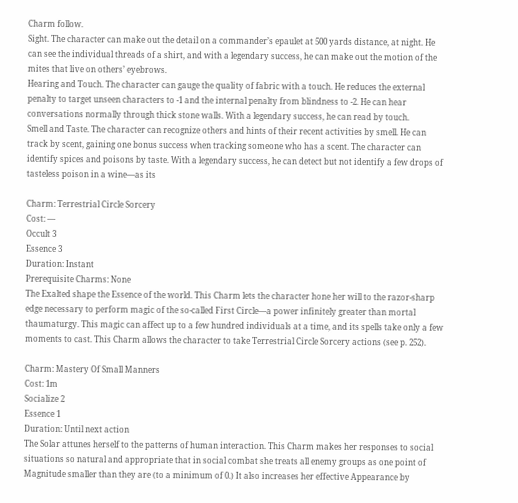Charm follow.
Sight. The character can make out the detail on a commander’s epaulet at 500 yards distance, at night. He can see the individual threads of a shirt, and with a legendary success, he can make out the motion of the mites that live on others’ eyebrows.
Hearing and Touch. The character can gauge the quality of fabric with a touch. He reduces the external penalty to target unseen characters to -1 and the internal penalty from blindness to -2. He can hear conversations normally through thick stone walls. With a legendary success, he can read by touch.
Smell and Taste. The character can recognize others and hints of their recent activities by smell. He can track by scent, gaining one bonus success when tracking someone who has a scent. The character can identify spices and poisons by taste. With a legendary success, he can detect but not identify a few drops of tasteless poison in a wine—as its

Charm: Terrestrial Circle Sorcery
Cost: —
Occult 3
Essence 3
Duration: Instant
Prerequisite Charms: None
The Exalted shape the Essence of the world. This Charm lets the character hone her will to the razor-sharp edge necessary to perform magic of the so-called First Circle—a power infinitely greater than mortal thaumaturgy. This magic can affect up to a few hundred individuals at a time, and its spells take only a few moments to cast. This Charm allows the character to take Terrestrial Circle Sorcery actions (see p. 252).

Charm: Mastery Of Small Manners
Cost: 1m
Socialize 2
Essence 1
Duration: Until next action
The Solar attunes herself to the patterns of human interaction. This Charm makes her responses to social situations so natural and appropriate that in social combat she treats all enemy groups as one point of Magnitude smaller than they are (to a minimum of 0.) It also increases her effective Appearance by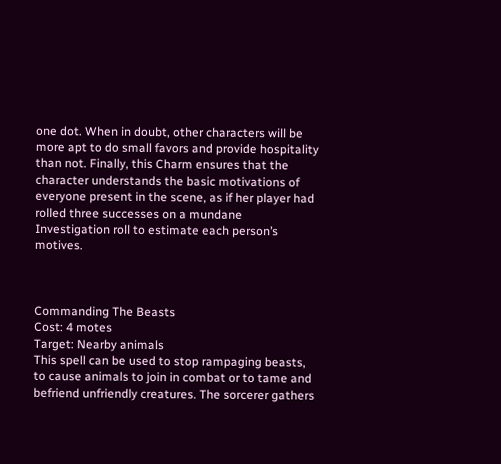one dot. When in doubt, other characters will be more apt to do small favors and provide hospitality than not. Finally, this Charm ensures that the character understands the basic motivations of everyone present in the scene, as if her player had rolled three successes on a mundane Investigation roll to estimate each person’s motives.



Commanding The Beasts
Cost: 4 motes
Target: Nearby animals
This spell can be used to stop rampaging beasts, to cause animals to join in combat or to tame and befriend unfriendly creatures. The sorcerer gathers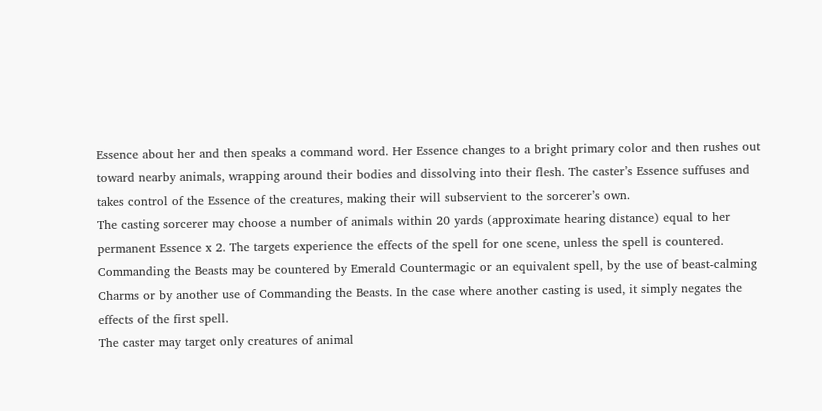Essence about her and then speaks a command word. Her Essence changes to a bright primary color and then rushes out toward nearby animals, wrapping around their bodies and dissolving into their flesh. The caster’s Essence suffuses and takes control of the Essence of the creatures, making their will subservient to the sorcerer’s own.
The casting sorcerer may choose a number of animals within 20 yards (approximate hearing distance) equal to her permanent Essence x 2. The targets experience the effects of the spell for one scene, unless the spell is countered. Commanding the Beasts may be countered by Emerald Countermagic or an equivalent spell, by the use of beast-calming Charms or by another use of Commanding the Beasts. In the case where another casting is used, it simply negates the effects of the first spell.
The caster may target only creatures of animal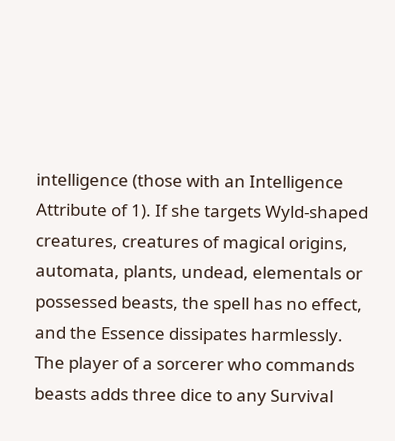intelligence (those with an Intelligence Attribute of 1). If she targets Wyld-shaped creatures, creatures of magical origins, automata, plants, undead, elementals or possessed beasts, the spell has no effect, and the Essence dissipates harmlessly.
The player of a sorcerer who commands beasts adds three dice to any Survival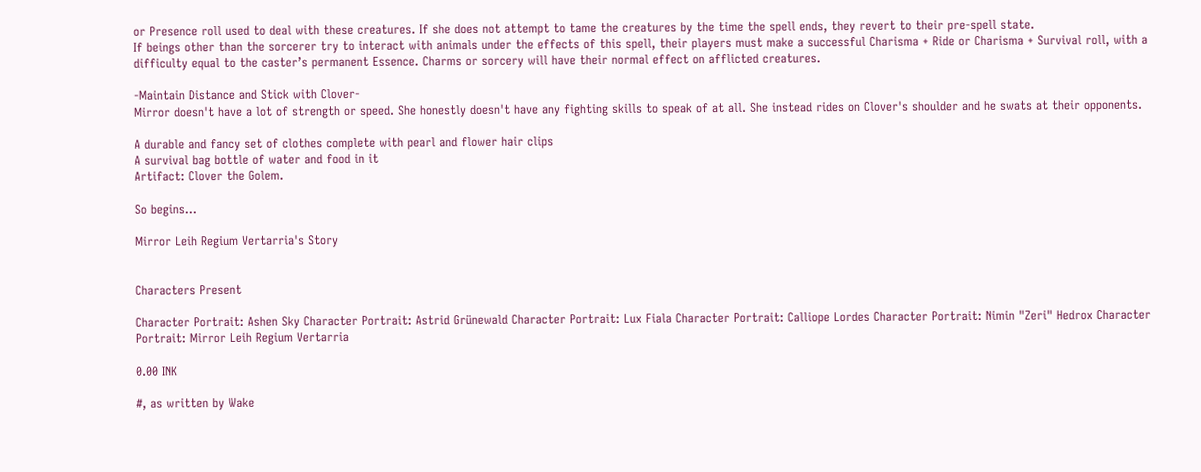or Presence roll used to deal with these creatures. If she does not attempt to tame the creatures by the time the spell ends, they revert to their pre-spell state.
If beings other than the sorcerer try to interact with animals under the effects of this spell, their players must make a successful Charisma + Ride or Charisma + Survival roll, with a difficulty equal to the caster’s permanent Essence. Charms or sorcery will have their normal effect on afflicted creatures.

-Maintain Distance and Stick with Clover-
Mirror doesn't have a lot of strength or speed. She honestly doesn't have any fighting skills to speak of at all. She instead rides on Clover's shoulder and he swats at their opponents.

A durable and fancy set of clothes complete with pearl and flower hair clips
A survival bag bottle of water and food in it
Artifact: Clover the Golem.

So begins...

Mirror Leih Regium Vertarria's Story


Characters Present

Character Portrait: Ashen Sky Character Portrait: Astrid Grünewald Character Portrait: Lux Fiala Character Portrait: Calliope Lordes Character Portrait: Nimin "Zeri" Hedrox Character Portrait: Mirror Leih Regium Vertarria

0.00 INK

#, as written by Wake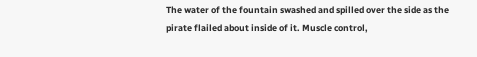The water of the fountain swashed and spilled over the side as the pirate flailed about inside of it. Muscle control,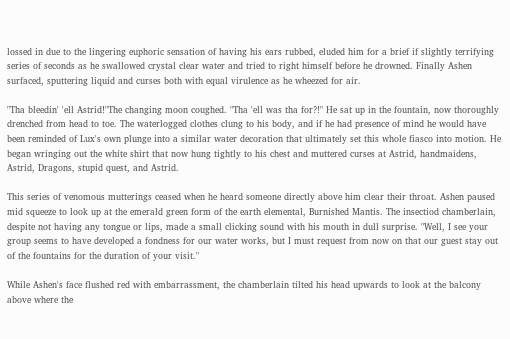lossed in due to the lingering euphoric sensation of having his ears rubbed, eluded him for a brief if slightly terrifying series of seconds as he swallowed crystal clear water and tried to right himself before he drowned. Finally Ashen surfaced, sputtering liquid and curses both with equal virulence as he wheezed for air.

"Tha bleedin' 'ell Astrid!"The changing moon coughed. "Tha 'ell was tha for?!" He sat up in the fountain, now thoroughly drenched from head to toe. The waterlogged clothes clung to his body, and if he had presence of mind he would have been reminded of Lux's own plunge into a similar water decoration that ultimately set this whole fiasco into motion. He began wringing out the white shirt that now hung tightly to his chest and muttered curses at Astrid, handmaidens, Astrid, Dragons, stupid quest, and Astrid.

This series of venomous mutterings ceased when he heard someone directly above him clear their throat. Ashen paused mid squeeze to look up at the emerald green form of the earth elemental, Burnished Mantis. The insectiod chamberlain, despite not having any tongue or lips, made a small clicking sound with his mouth in dull surprise. "Well, I see your group seems to have developed a fondness for our water works, but I must request from now on that our guest stay out of the fountains for the duration of your visit."

While Ashen's face flushed red with embarrassment, the chamberlain tilted his head upwards to look at the balcony above where the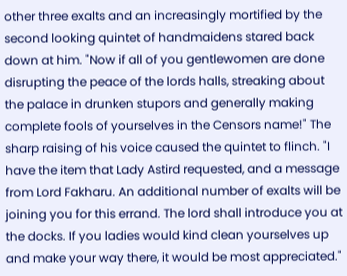other three exalts and an increasingly mortified by the second looking quintet of handmaidens stared back down at him. "Now if all of you gentlewomen are done disrupting the peace of the lords halls, streaking about the palace in drunken stupors and generally making complete fools of yourselves in the Censors name!" The sharp raising of his voice caused the quintet to flinch. "I have the item that Lady Astird requested, and a message from Lord Fakharu. An additional number of exalts will be joining you for this errand. The lord shall introduce you at the docks. If you ladies would kind clean yourselves up and make your way there, it would be most appreciated."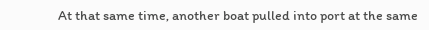At that same time, another boat pulled into port at the same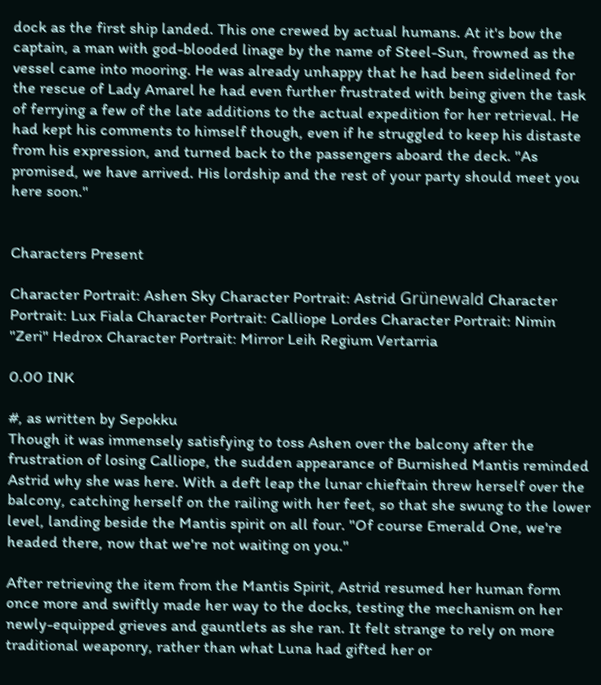dock as the first ship landed. This one crewed by actual humans. At it's bow the captain, a man with god-blooded linage by the name of Steel-Sun, frowned as the vessel came into mooring. He was already unhappy that he had been sidelined for the rescue of Lady Amarel he had even further frustrated with being given the task of ferrying a few of the late additions to the actual expedition for her retrieval. He had kept his comments to himself though, even if he struggled to keep his distaste from his expression, and turned back to the passengers aboard the deck. "As promised, we have arrived. His lordship and the rest of your party should meet you here soon."


Characters Present

Character Portrait: Ashen Sky Character Portrait: Astrid Grünewald Character Portrait: Lux Fiala Character Portrait: Calliope Lordes Character Portrait: Nimin "Zeri" Hedrox Character Portrait: Mirror Leih Regium Vertarria

0.00 INK

#, as written by Sepokku
Though it was immensely satisfying to toss Ashen over the balcony after the frustration of losing Calliope, the sudden appearance of Burnished Mantis reminded Astrid why she was here. With a deft leap the lunar chieftain threw herself over the balcony, catching herself on the railing with her feet, so that she swung to the lower level, landing beside the Mantis spirit on all four. "Of course Emerald One, we're headed there, now that we're not waiting on you."

After retrieving the item from the Mantis Spirit, Astrid resumed her human form once more and swiftly made her way to the docks, testing the mechanism on her newly-equipped grieves and gauntlets as she ran. It felt strange to rely on more traditional weaponry, rather than what Luna had gifted her or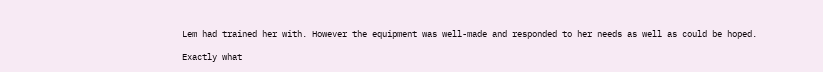Lem had trained her with. However the equipment was well-made and responded to her needs as well as could be hoped.

Exactly what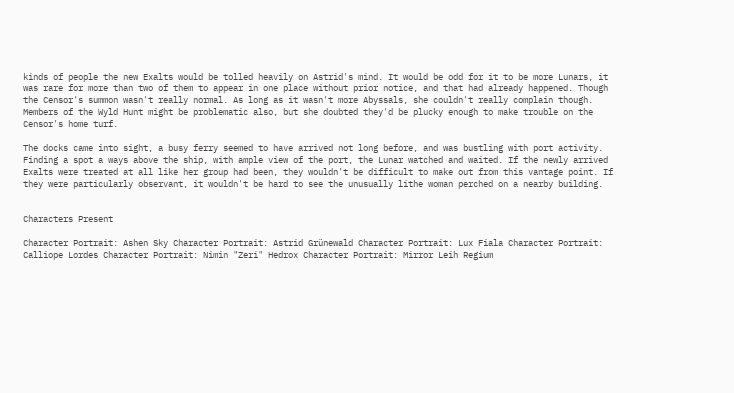kinds of people the new Exalts would be tolled heavily on Astrid's mind. It would be odd for it to be more Lunars, it was rare for more than two of them to appear in one place without prior notice, and that had already happened. Though the Censor's summon wasn't really normal. As long as it wasn't more Abyssals, she couldn't really complain though. Members of the Wyld Hunt might be problematic also, but she doubted they'd be plucky enough to make trouble on the Censor's home turf.

The docks came into sight, a busy ferry seemed to have arrived not long before, and was bustling with port activity. Finding a spot a ways above the ship, with ample view of the port, the Lunar watched and waited. If the newly arrived Exalts were treated at all like her group had been, they wouldn't be difficult to make out from this vantage point. If they were particularly observant, it wouldn't be hard to see the unusually lithe woman perched on a nearby building.


Characters Present

Character Portrait: Ashen Sky Character Portrait: Astrid Grünewald Character Portrait: Lux Fiala Character Portrait: Calliope Lordes Character Portrait: Nimin "Zeri" Hedrox Character Portrait: Mirror Leih Regium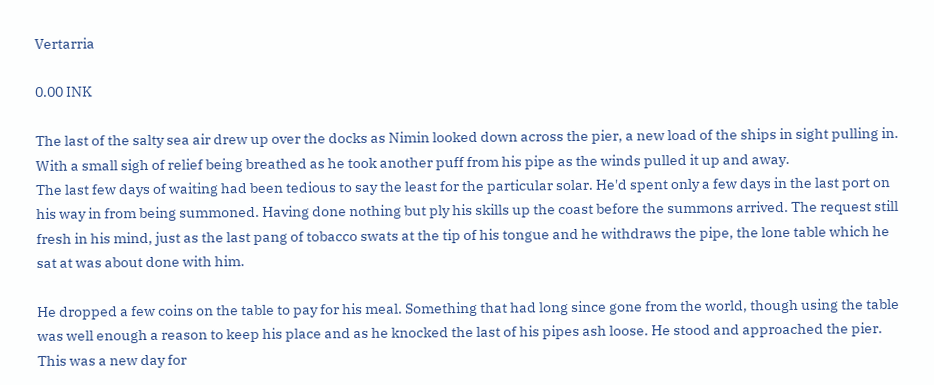Vertarria

0.00 INK

The last of the salty sea air drew up over the docks as Nimin looked down across the pier, a new load of the ships in sight pulling in. With a small sigh of relief being breathed as he took another puff from his pipe as the winds pulled it up and away.
The last few days of waiting had been tedious to say the least for the particular solar. He'd spent only a few days in the last port on his way in from being summoned. Having done nothing but ply his skills up the coast before the summons arrived. The request still fresh in his mind, just as the last pang of tobacco swats at the tip of his tongue and he withdraws the pipe, the lone table which he sat at was about done with him.

He dropped a few coins on the table to pay for his meal. Something that had long since gone from the world, though using the table was well enough a reason to keep his place and as he knocked the last of his pipes ash loose. He stood and approached the pier. This was a new day for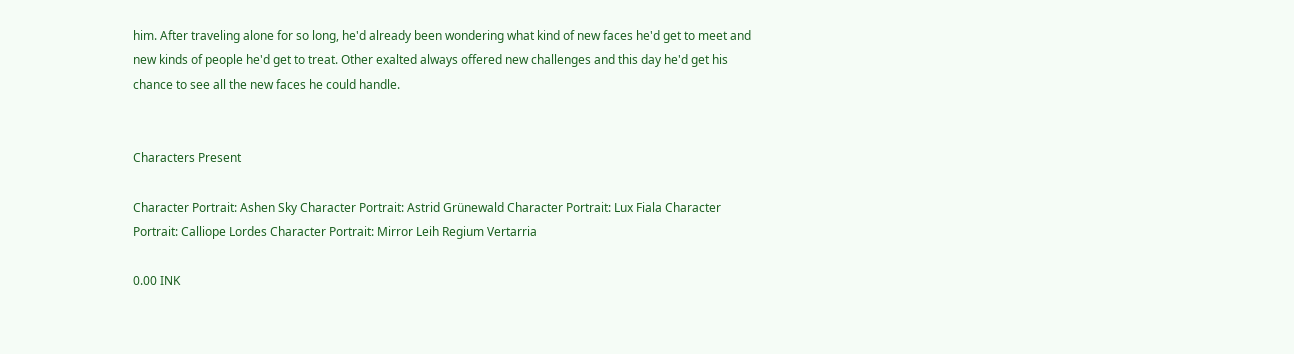him. After traveling alone for so long, he'd already been wondering what kind of new faces he'd get to meet and new kinds of people he'd get to treat. Other exalted always offered new challenges and this day he'd get his chance to see all the new faces he could handle.


Characters Present

Character Portrait: Ashen Sky Character Portrait: Astrid Grünewald Character Portrait: Lux Fiala Character Portrait: Calliope Lordes Character Portrait: Mirror Leih Regium Vertarria

0.00 INK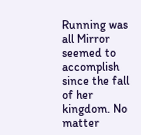Running was all Mirror seemed to accomplish since the fall of her kingdom. No matter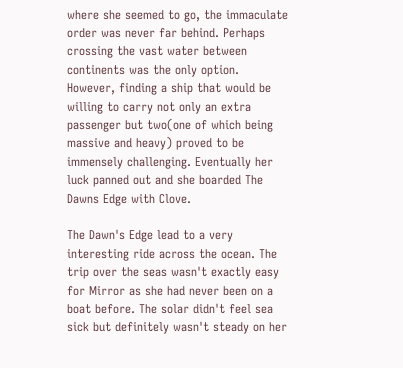where she seemed to go, the immaculate order was never far behind. Perhaps crossing the vast water between continents was the only option. However, finding a ship that would be willing to carry not only an extra passenger but two(one of which being massive and heavy) proved to be immensely challenging. Eventually her luck panned out and she boarded The Dawns Edge with Clove.

The Dawn's Edge lead to a very interesting ride across the ocean. The trip over the seas wasn't exactly easy for Mirror as she had never been on a boat before. The solar didn't feel sea sick but definitely wasn't steady on her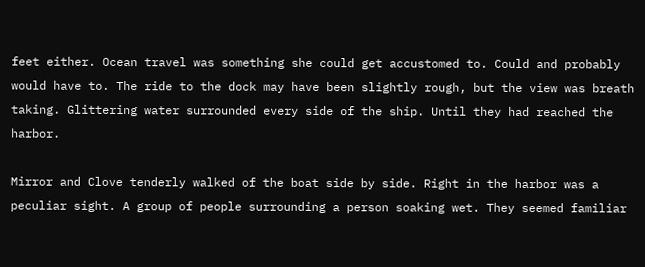feet either. Ocean travel was something she could get accustomed to. Could and probably would have to. The ride to the dock may have been slightly rough, but the view was breath taking. Glittering water surrounded every side of the ship. Until they had reached the harbor.

Mirror and Clove tenderly walked of the boat side by side. Right in the harbor was a peculiar sight. A group of people surrounding a person soaking wet. They seemed familiar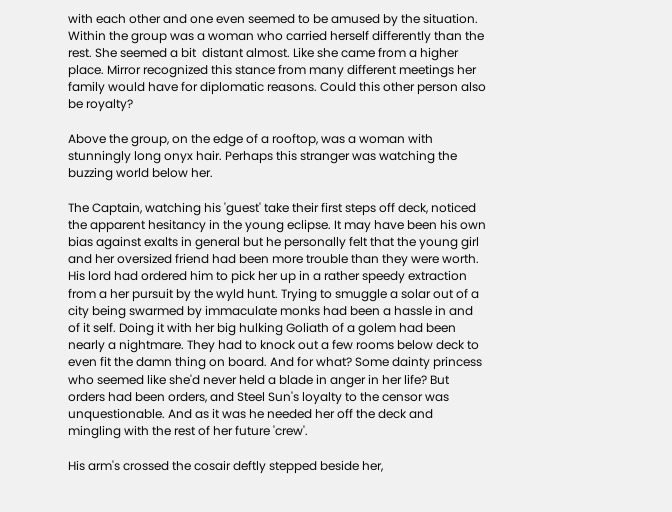with each other and one even seemed to be amused by the situation. Within the group was a woman who carried herself differently than the rest. She seemed a bit  distant almost. Like she came from a higher place. Mirror recognized this stance from many different meetings her family would have for diplomatic reasons. Could this other person also be royalty?

Above the group, on the edge of a rooftop, was a woman with stunningly long onyx hair. Perhaps this stranger was watching the buzzing world below her.

The Captain, watching his 'guest' take their first steps off deck, noticed the apparent hesitancy in the young eclipse. It may have been his own bias against exalts in general but he personally felt that the young girl and her oversized friend had been more trouble than they were worth. His lord had ordered him to pick her up in a rather speedy extraction from a her pursuit by the wyld hunt. Trying to smuggle a solar out of a city being swarmed by immaculate monks had been a hassle in and of it self. Doing it with her big hulking Goliath of a golem had been nearly a nightmare. They had to knock out a few rooms below deck to even fit the damn thing on board. And for what? Some dainty princess who seemed like she'd never held a blade in anger in her life? But orders had been orders, and Steel Sun's loyalty to the censor was unquestionable. And as it was he needed her off the deck and mingling with the rest of her future 'crew'.

His arm's crossed the cosair deftly stepped beside her,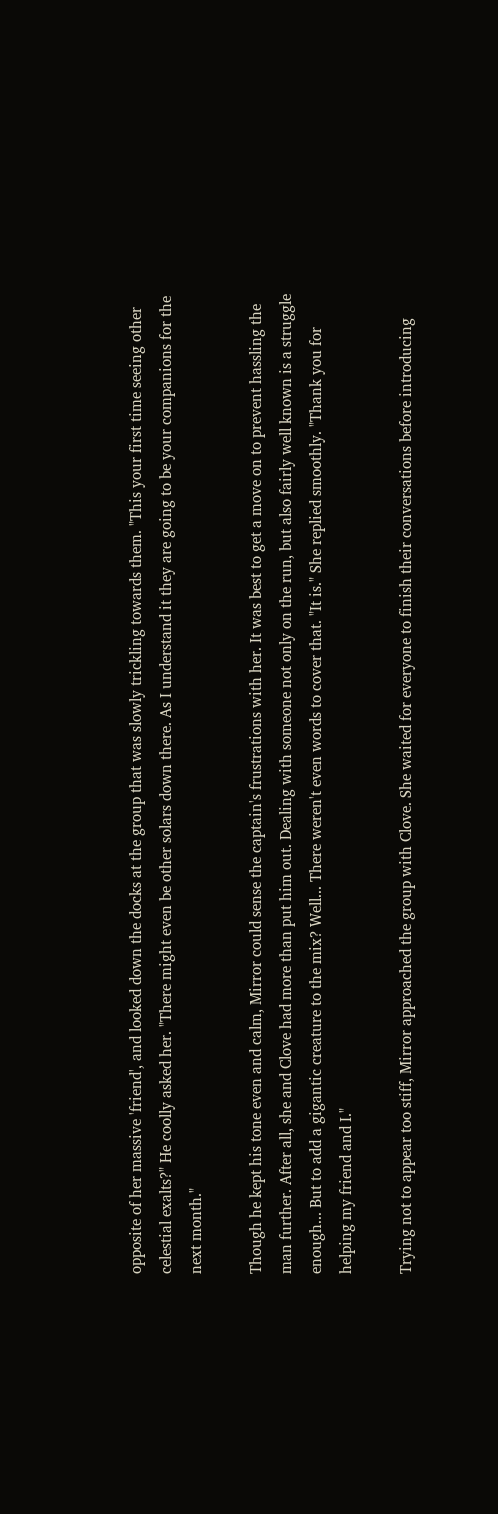opposite of her massive 'friend', and looked down the docks at the group that was slowly trickling towards them. "This your first time seeing other celestial exalts?" He coolly asked her. "There might even be other solars down there. As I understand it they are going to be your companions for the next month."

Though he kept his tone even and calm, Mirror could sense the captain's frustrations with her. It was best to get a move on to prevent hassling the man further. After all, she and Clove had more than put him out. Dealing with someone not only on the run, but also fairly well known is a struggle enough... But to add a gigantic creature to the mix? Well... There weren't even words to cover that. "It is." She replied smoothly. "Thank you for helping my friend and I."

Trying not to appear too stiff, Mirror approached the group with Clove. She waited for everyone to finish their conversations before introducing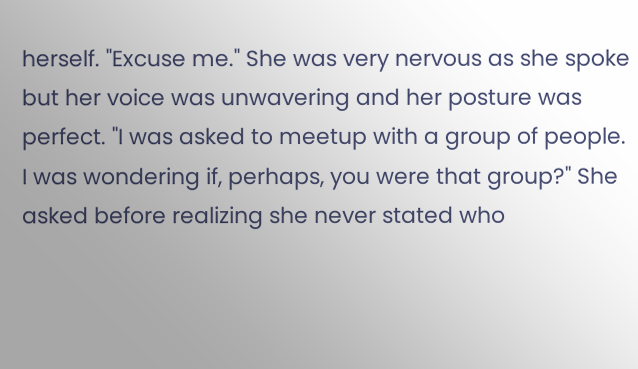herself. "Excuse me." She was very nervous as she spoke but her voice was unwavering and her posture was perfect. "I was asked to meetup with a group of people. I was wondering if, perhaps, you were that group?" She asked before realizing she never stated who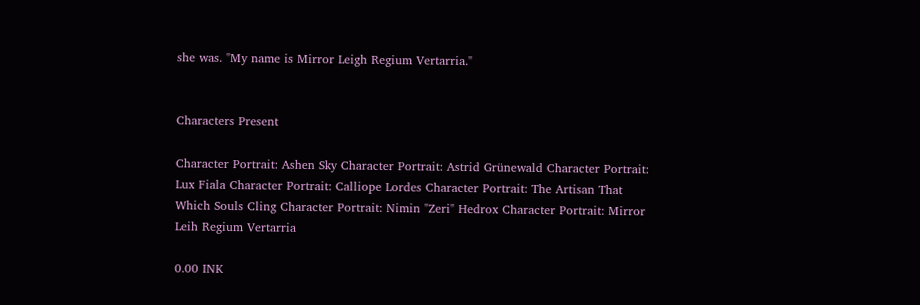she was. "My name is Mirror Leigh Regium Vertarria."


Characters Present

Character Portrait: Ashen Sky Character Portrait: Astrid Grünewald Character Portrait: Lux Fiala Character Portrait: Calliope Lordes Character Portrait: The Artisan That Which Souls Cling Character Portrait: Nimin "Zeri" Hedrox Character Portrait: Mirror Leih Regium Vertarria

0.00 INK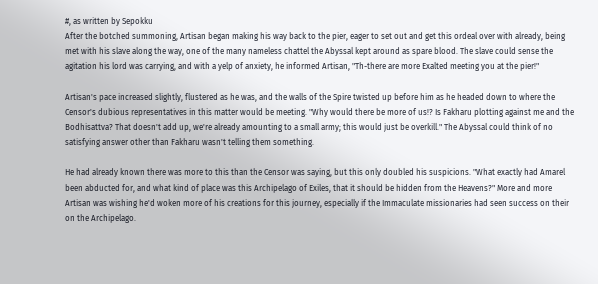#, as written by Sepokku
After the botched summoning, Artisan began making his way back to the pier, eager to set out and get this ordeal over with already, being met with his slave along the way, one of the many nameless chattel the Abyssal kept around as spare blood. The slave could sense the agitation his lord was carrying, and with a yelp of anxiety, he informed Artisan, "Th-there are more Exalted meeting you at the pier!"

Artisan's pace increased slightly, flustered as he was, and the walls of the Spire twisted up before him as he headed down to where the Censor's dubious representatives in this matter would be meeting. "Why would there be more of us!? Is Fakharu plotting against me and the Bodhisattva? That doesn't add up, we're already amounting to a small army; this would just be overkill." The Abyssal could think of no satisfying answer other than Fakharu wasn't telling them something.

He had already known there was more to this than the Censor was saying, but this only doubled his suspicions. "What exactly had Amarel been abducted for, and what kind of place was this Archipelago of Exiles, that it should be hidden from the Heavens?" More and more Artisan was wishing he'd woken more of his creations for this journey, especially if the Immaculate missionaries had seen success on their on the Archipelago.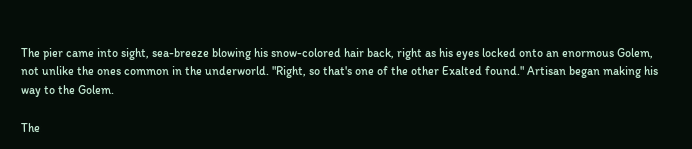The pier came into sight, sea-breeze blowing his snow-colored hair back, right as his eyes locked onto an enormous Golem, not unlike the ones common in the underworld. "Right, so that's one of the other Exalted found." Artisan began making his way to the Golem.

The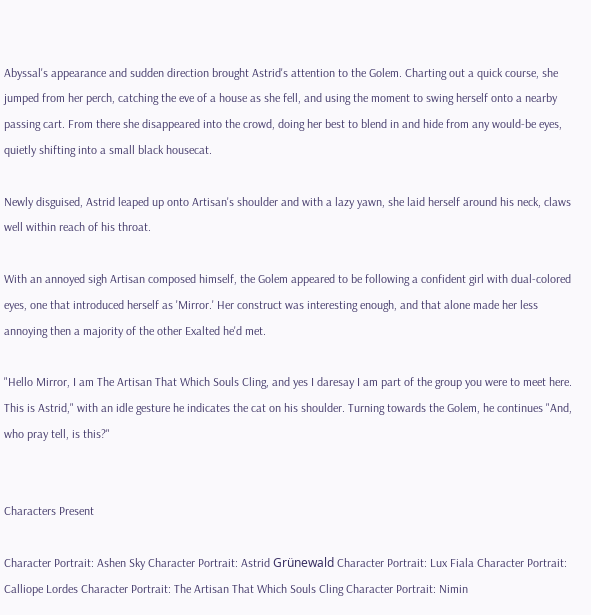Abyssal's appearance and sudden direction brought Astrid's attention to the Golem. Charting out a quick course, she jumped from her perch, catching the eve of a house as she fell, and using the moment to swing herself onto a nearby passing cart. From there she disappeared into the crowd, doing her best to blend in and hide from any would-be eyes, quietly shifting into a small black housecat.

Newly disguised, Astrid leaped up onto Artisan's shoulder and with a lazy yawn, she laid herself around his neck, claws well within reach of his throat.

With an annoyed sigh Artisan composed himself, the Golem appeared to be following a confident girl with dual-colored eyes, one that introduced herself as 'Mirror.' Her construct was interesting enough, and that alone made her less annoying then a majority of the other Exalted he'd met.

"Hello Mirror, I am The Artisan That Which Souls Cling, and yes I daresay I am part of the group you were to meet here. This is Astrid," with an idle gesture he indicates the cat on his shoulder. Turning towards the Golem, he continues "And, who pray tell, is this?"


Characters Present

Character Portrait: Ashen Sky Character Portrait: Astrid Grünewald Character Portrait: Lux Fiala Character Portrait: Calliope Lordes Character Portrait: The Artisan That Which Souls Cling Character Portrait: Nimin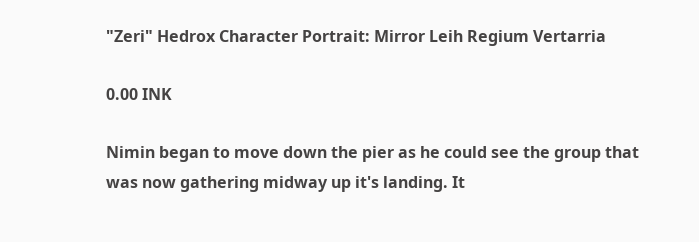"Zeri" Hedrox Character Portrait: Mirror Leih Regium Vertarria

0.00 INK

Nimin began to move down the pier as he could see the group that was now gathering midway up it's landing. It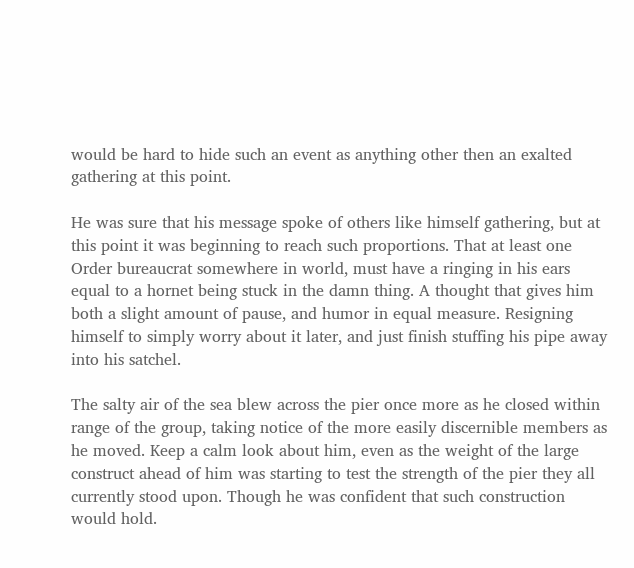would be hard to hide such an event as anything other then an exalted gathering at this point.

He was sure that his message spoke of others like himself gathering, but at this point it was beginning to reach such proportions. That at least one Order bureaucrat somewhere in world, must have a ringing in his ears equal to a hornet being stuck in the damn thing. A thought that gives him both a slight amount of pause, and humor in equal measure. Resigning himself to simply worry about it later, and just finish stuffing his pipe away into his satchel.

The salty air of the sea blew across the pier once more as he closed within range of the group, taking notice of the more easily discernible members as he moved. Keep a calm look about him, even as the weight of the large construct ahead of him was starting to test the strength of the pier they all currently stood upon. Though he was confident that such construction would hold.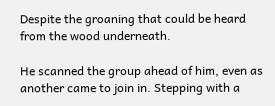Despite the groaning that could be heard from the wood underneath.

He scanned the group ahead of him, even as another came to join in. Stepping with a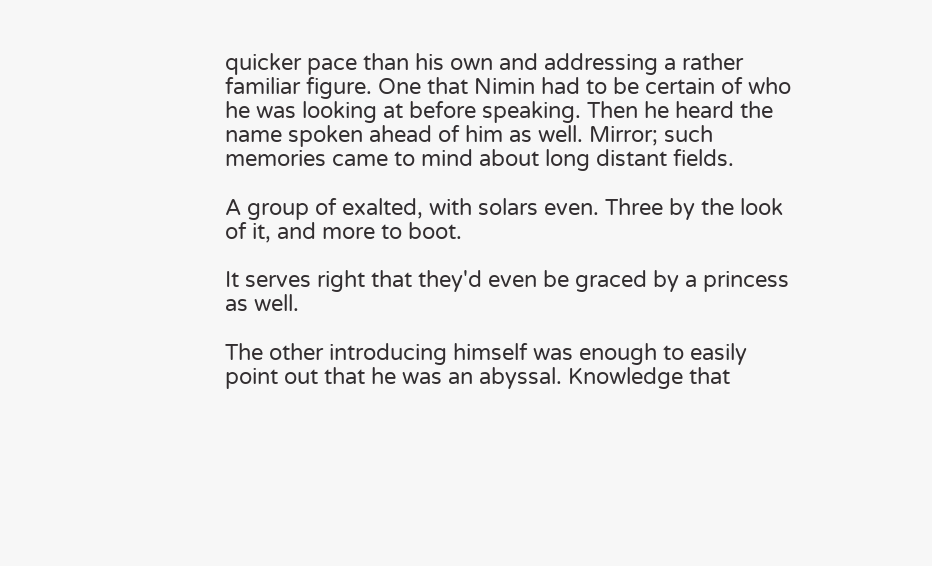quicker pace than his own and addressing a rather familiar figure. One that Nimin had to be certain of who he was looking at before speaking. Then he heard the name spoken ahead of him as well. Mirror; such memories came to mind about long distant fields.

A group of exalted, with solars even. Three by the look of it, and more to boot.

It serves right that they'd even be graced by a princess as well.

The other introducing himself was enough to easily point out that he was an abyssal. Knowledge that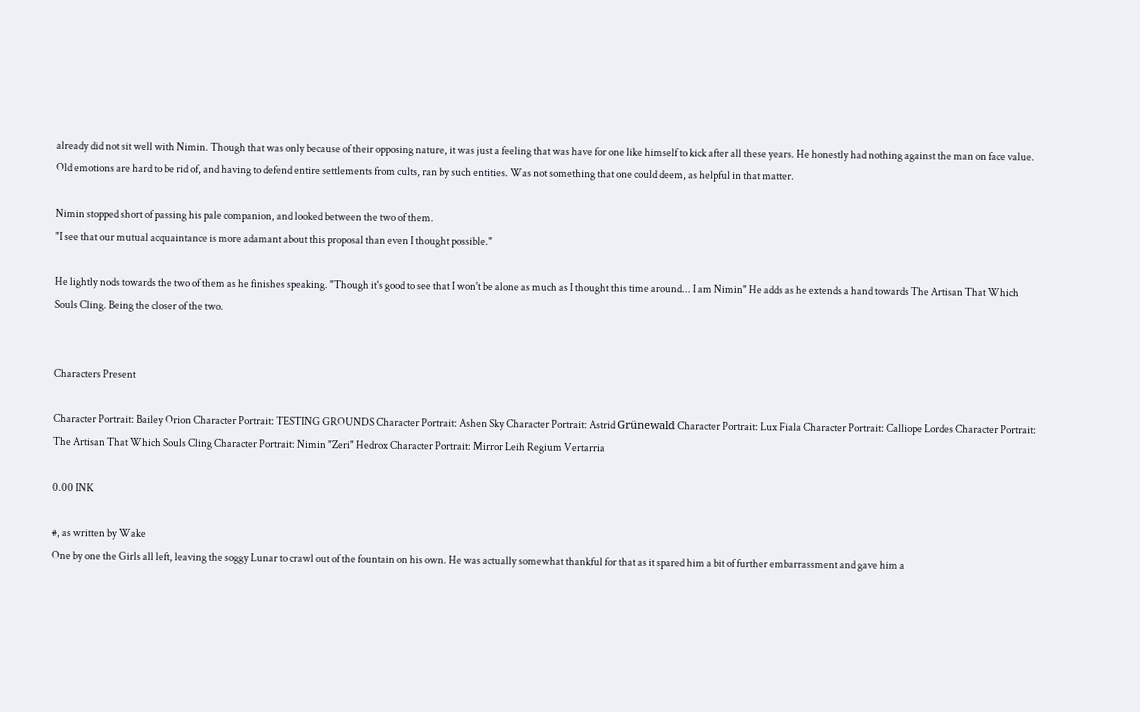already did not sit well with Nimin. Though that was only because of their opposing nature, it was just a feeling that was have for one like himself to kick after all these years. He honestly had nothing against the man on face value. Old emotions are hard to be rid of, and having to defend entire settlements from cults, ran by such entities. Was not something that one could deem, as helpful in that matter.

Nimin stopped short of passing his pale companion, and looked between the two of them.
"I see that our mutual acquaintance is more adamant about this proposal than even I thought possible."

He lightly nods towards the two of them as he finishes speaking. "Though it's good to see that I won't be alone as much as I thought this time around... I am Nimin" He adds as he extends a hand towards The Artisan That Which Souls Cling. Being the closer of the two.


Characters Present

Character Portrait: Bailey Orion Character Portrait: TESTING GROUNDS Character Portrait: Ashen Sky Character Portrait: Astrid Grünewald Character Portrait: Lux Fiala Character Portrait: Calliope Lordes Character Portrait: The Artisan That Which Souls Cling Character Portrait: Nimin "Zeri" Hedrox Character Portrait: Mirror Leih Regium Vertarria

0.00 INK

#, as written by Wake
One by one the Girls all left, leaving the soggy Lunar to crawl out of the fountain on his own. He was actually somewhat thankful for that as it spared him a bit of further embarrassment and gave him a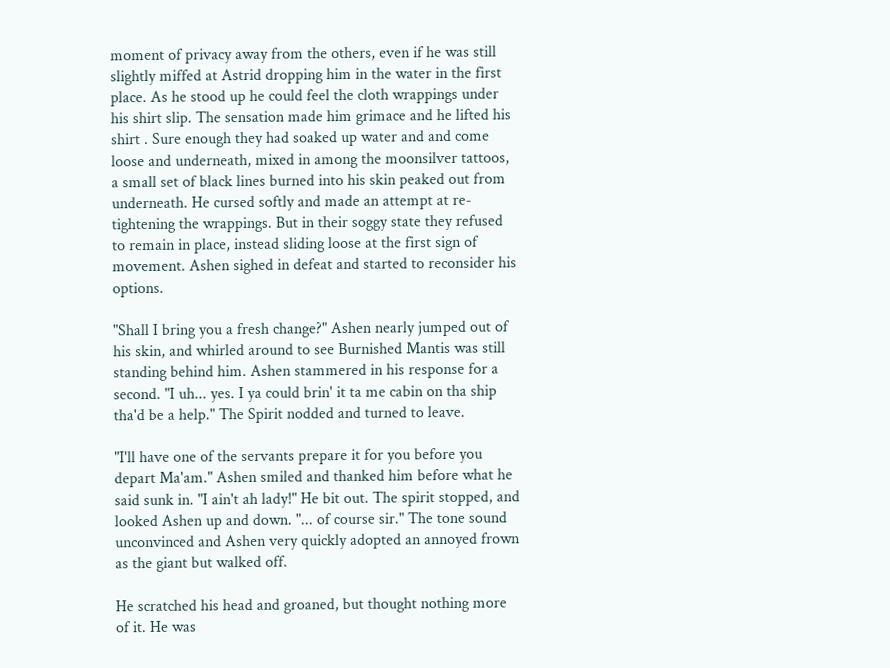moment of privacy away from the others, even if he was still slightly miffed at Astrid dropping him in the water in the first place. As he stood up he could feel the cloth wrappings under his shirt slip. The sensation made him grimace and he lifted his shirt . Sure enough they had soaked up water and and come loose and underneath, mixed in among the moonsilver tattoos, a small set of black lines burned into his skin peaked out from underneath. He cursed softly and made an attempt at re-tightening the wrappings. But in their soggy state they refused to remain in place, instead sliding loose at the first sign of movement. Ashen sighed in defeat and started to reconsider his options.

"Shall I bring you a fresh change?" Ashen nearly jumped out of his skin, and whirled around to see Burnished Mantis was still standing behind him. Ashen stammered in his response for a second. "I uh... yes. I ya could brin' it ta me cabin on tha ship tha'd be a help." The Spirit nodded and turned to leave.

"I'll have one of the servants prepare it for you before you depart Ma'am." Ashen smiled and thanked him before what he said sunk in. "I ain't ah lady!" He bit out. The spirit stopped, and looked Ashen up and down. "... of course sir." The tone sound unconvinced and Ashen very quickly adopted an annoyed frown as the giant but walked off.

He scratched his head and groaned, but thought nothing more of it. He was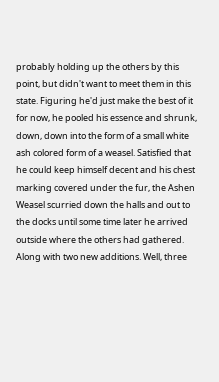probably holding up the others by this point, but didn't want to meet them in this state. Figuring he'd just make the best of it for now, he pooled his essence and shrunk, down, down into the form of a small white ash colored form of a weasel. Satisfied that he could keep himself decent and his chest marking covered under the fur, the Ashen Weasel scurried down the halls and out to the docks until some time later he arrived outside where the others had gathered. Along with two new additions. Well, three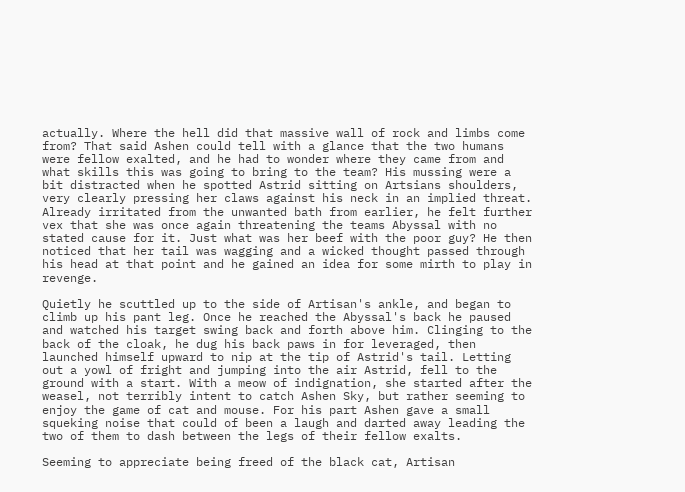actually. Where the hell did that massive wall of rock and limbs come from? That said Ashen could tell with a glance that the two humans were fellow exalted, and he had to wonder where they came from and what skills this was going to bring to the team? His mussing were a bit distracted when he spotted Astrid sitting on Artsians shoulders, very clearly pressing her claws against his neck in an implied threat. Already irritated from the unwanted bath from earlier, he felt further vex that she was once again threatening the teams Abyssal with no stated cause for it. Just what was her beef with the poor guy? He then noticed that her tail was wagging and a wicked thought passed through his head at that point and he gained an idea for some mirth to play in revenge.

Quietly he scuttled up to the side of Artisan's ankle, and began to climb up his pant leg. Once he reached the Abyssal's back he paused and watched his target swing back and forth above him. Clinging to the back of the cloak, he dug his back paws in for leveraged, then launched himself upward to nip at the tip of Astrid's tail. Letting out a yowl of fright and jumping into the air Astrid, fell to the ground with a start. With a meow of indignation, she started after the weasel, not terribly intent to catch Ashen Sky, but rather seeming to enjoy the game of cat and mouse. For his part Ashen gave a small squeking noise that could of been a laugh and darted away leading the two of them to dash between the legs of their fellow exalts.

Seeming to appreciate being freed of the black cat, Artisan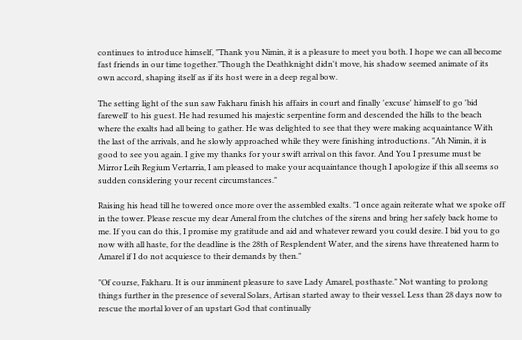continues to introduce himself, "Thank you Nimin, it is a pleasure to meet you both. I hope we can all become fast friends in our time together."Though the Deathknight didn't move, his shadow seemed animate of its own accord, shaping itself as if its host were in a deep regal bow.

The setting light of the sun saw Fakharu finish his affairs in court and finally 'excuse' himself to go 'bid farewell' to his guest. He had resumed his majestic serpentine form and descended the hills to the beach where the exalts had all being to gather. He was delighted to see that they were making acquaintance With the last of the arrivals, and he slowly approached while they were finishing introductions. "Ah Nimin, it is good to see you again. I give my thanks for your swift arrival on this favor. And You I presume must be Mirror Leih Regium Vertarria, I am pleased to make your acquaintance though I apologize if this all seems so sudden considering your recent circumstances."

Raising his head till he towered once more over the assembled exalts. "I once again reiterate what we spoke off in the tower. Please rescue my dear Ameral from the clutches of the sirens and bring her safely back home to me. If you can do this, I promise my gratitude and aid and whatever reward you could desire. I bid you to go now with all haste, for the deadline is the 28th of Resplendent Water, and the sirens have threatened harm to Amarel if I do not acquiesce to their demands by then."

"Of course, Fakharu. It is our imminent pleasure to save Lady Amarel, posthaste." Not wanting to prolong things further in the presence of several Solars, Artisan started away to their vessel. Less than 28 days now to rescue the mortal lover of an upstart God that continually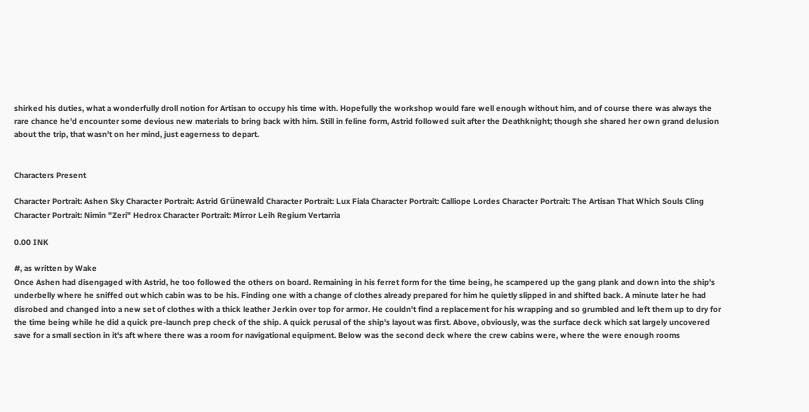shirked his duties, what a wonderfully droll notion for Artisan to occupy his time with. Hopefully the workshop would fare well enough without him, and of course there was always the rare chance he'd encounter some devious new materials to bring back with him. Still in feline form, Astrid followed suit after the Deathknight; though she shared her own grand delusion about the trip, that wasn't on her mind, just eagerness to depart.


Characters Present

Character Portrait: Ashen Sky Character Portrait: Astrid Grünewald Character Portrait: Lux Fiala Character Portrait: Calliope Lordes Character Portrait: The Artisan That Which Souls Cling Character Portrait: Nimin "Zeri" Hedrox Character Portrait: Mirror Leih Regium Vertarria

0.00 INK

#, as written by Wake
Once Ashen had disengaged with Astrid, he too followed the others on board. Remaining in his ferret form for the time being, he scampered up the gang plank and down into the ship's underbelly where he sniffed out which cabin was to be his. Finding one with a change of clothes already prepared for him he quietly slipped in and shifted back. A minute later he had disrobed and changed into a new set of clothes with a thick leather Jerkin over top for armor. He couldn't find a replacement for his wrapping and so grumbled and left them up to dry for the time being while he did a quick pre-launch prep check of the ship. A quick perusal of the ship's layout was first. Above, obviously, was the surface deck which sat largely uncovered save for a small section in it's aft where there was a room for navigational equipment. Below was the second deck where the crew cabins were, where the were enough rooms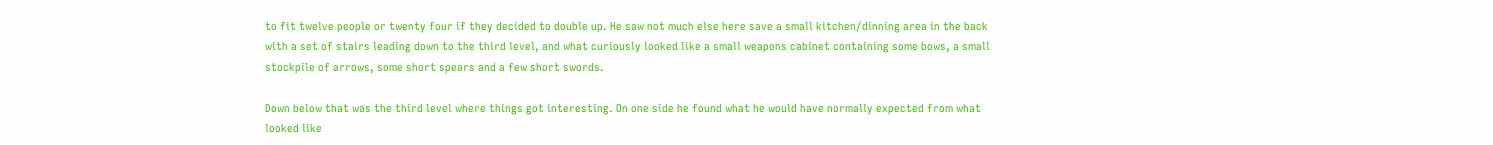to fit twelve people or twenty four if they decided to double up. He saw not much else here save a small kitchen/dinning area in the back with a set of stairs leading down to the third level, and what curiously looked like a small weapons cabinet containing some bows, a small stockpile of arrows, some short spears and a few short swords.

Down below that was the third level where things got interesting. On one side he found what he would have normally expected from what looked like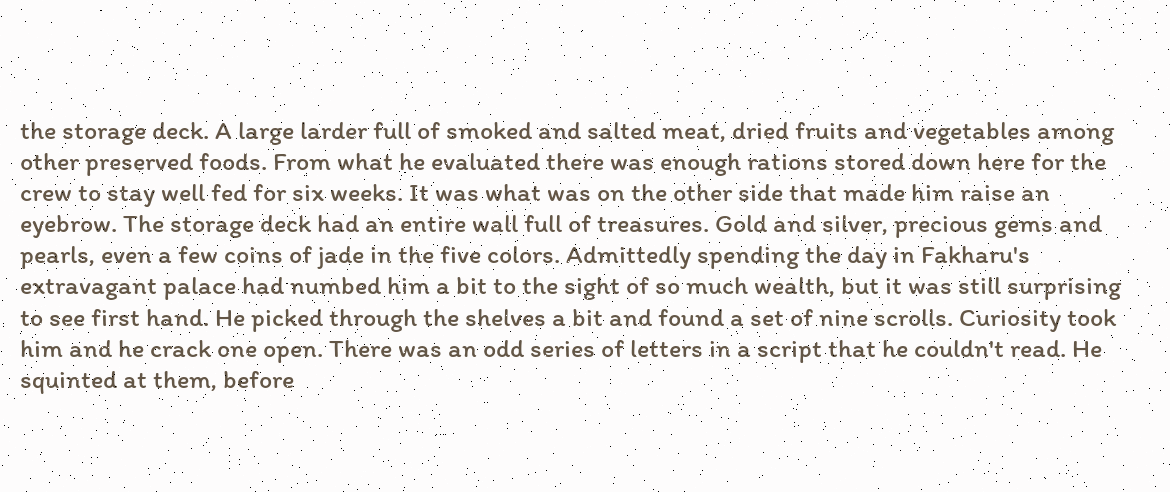the storage deck. A large larder full of smoked and salted meat, dried fruits and vegetables among other preserved foods. From what he evaluated there was enough rations stored down here for the crew to stay well fed for six weeks. It was what was on the other side that made him raise an eyebrow. The storage deck had an entire wall full of treasures. Gold and silver, precious gems and pearls, even a few coins of jade in the five colors. Admittedly spending the day in Fakharu's extravagant palace had numbed him a bit to the sight of so much wealth, but it was still surprising to see first hand. He picked through the shelves a bit and found a set of nine scrolls. Curiosity took him and he crack one open. There was an odd series of letters in a script that he couldn't read. He squinted at them, before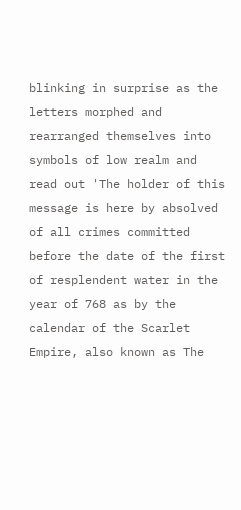blinking in surprise as the letters morphed and rearranged themselves into symbols of low realm and read out 'The holder of this message is here by absolved of all crimes committed before the date of the first of resplendent water in the year of 768 as by the calendar of the Scarlet Empire, also known as The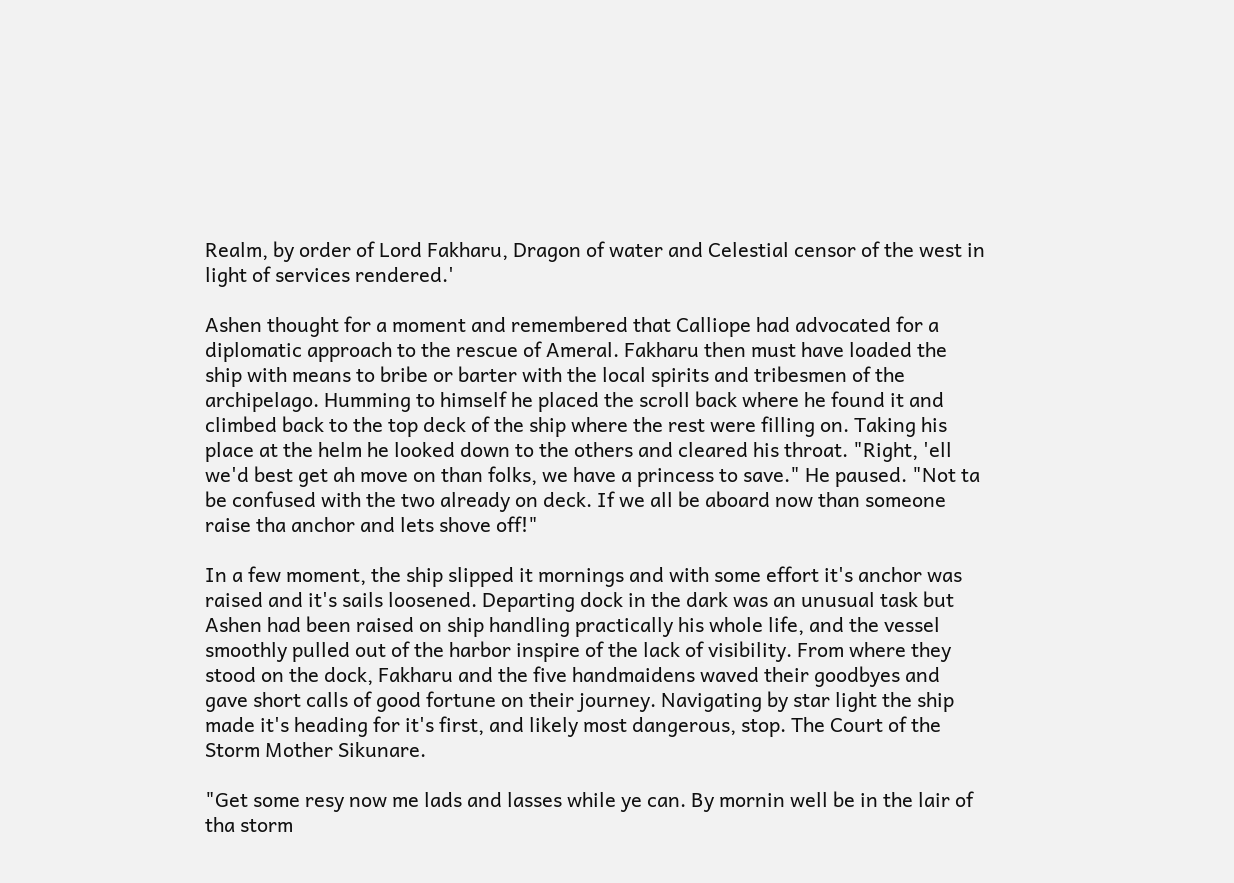Realm, by order of Lord Fakharu, Dragon of water and Celestial censor of the west in light of services rendered.'

Ashen thought for a moment and remembered that Calliope had advocated for a diplomatic approach to the rescue of Ameral. Fakharu then must have loaded the ship with means to bribe or barter with the local spirits and tribesmen of the archipelago. Humming to himself he placed the scroll back where he found it and climbed back to the top deck of the ship where the rest were filling on. Taking his place at the helm he looked down to the others and cleared his throat. "Right, 'ell we'd best get ah move on than folks, we have a princess to save." He paused. "Not ta be confused with the two already on deck. If we all be aboard now than someone raise tha anchor and lets shove off!"

In a few moment, the ship slipped it mornings and with some effort it's anchor was raised and it's sails loosened. Departing dock in the dark was an unusual task but Ashen had been raised on ship handling practically his whole life, and the vessel smoothly pulled out of the harbor inspire of the lack of visibility. From where they stood on the dock, Fakharu and the five handmaidens waved their goodbyes and gave short calls of good fortune on their journey. Navigating by star light the ship made it's heading for it's first, and likely most dangerous, stop. The Court of the Storm Mother Sikunare.

"Get some resy now me lads and lasses while ye can. By mornin well be in the lair of tha storm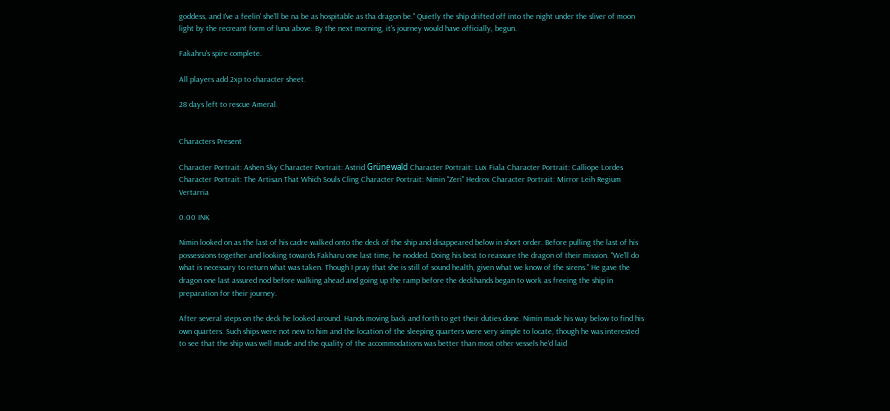goddess, and I've a feelin' she'll be na be as hospitable as tha dragon be." Quietly the ship drifted off into the night under the sliver of moon light by the recreant form of luna above. By the next morning, it's journey would have officially, begun.

Fakahru's spire complete.

All players add 2xp to character sheet.

28 days left to rescue Ameral.


Characters Present

Character Portrait: Ashen Sky Character Portrait: Astrid Grünewald Character Portrait: Lux Fiala Character Portrait: Calliope Lordes Character Portrait: The Artisan That Which Souls Cling Character Portrait: Nimin "Zeri" Hedrox Character Portrait: Mirror Leih Regium Vertarria

0.00 INK

Nimin looked on as the last of his cadre walked onto the deck of the ship and disappeared below in short order. Before pulling the last of his possessions together and looking towards Fakharu one last time, he nodded. Doing his best to reassure the dragon of their mission. "We'll do what is necessary to return what was taken. Though I pray that she is still of sound health, given what we know of the sirens." He gave the dragon one last assured nod before walking ahead and going up the ramp before the deckhands began to work as freeing the ship in preparation for their journey.

After several steps on the deck he looked around. Hands moving back and forth to get their duties done. Nimin made his way below to find his own quarters. Such ships were not new to him and the location of the sleeping quarters were very simple to locate, though he was interested to see that the ship was well made and the quality of the accommodations was better than most other vessels he'd laid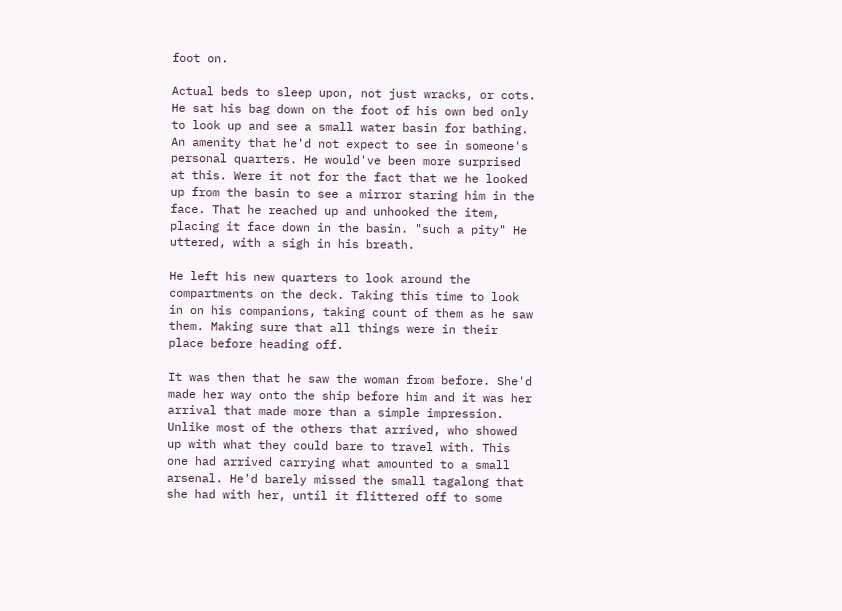foot on.

Actual beds to sleep upon, not just wracks, or cots. He sat his bag down on the foot of his own bed only to look up and see a small water basin for bathing. An amenity that he'd not expect to see in someone's personal quarters. He would've been more surprised at this. Were it not for the fact that we he looked up from the basin to see a mirror staring him in the face. That he reached up and unhooked the item, placing it face down in the basin. "such a pity" He uttered, with a sigh in his breath.

He left his new quarters to look around the compartments on the deck. Taking this time to look in on his companions, taking count of them as he saw them. Making sure that all things were in their place before heading off.

It was then that he saw the woman from before. She'd made her way onto the ship before him and it was her arrival that made more than a simple impression. Unlike most of the others that arrived, who showed up with what they could bare to travel with. This one had arrived carrying what amounted to a small arsenal. He'd barely missed the small tagalong that she had with her, until it flittered off to some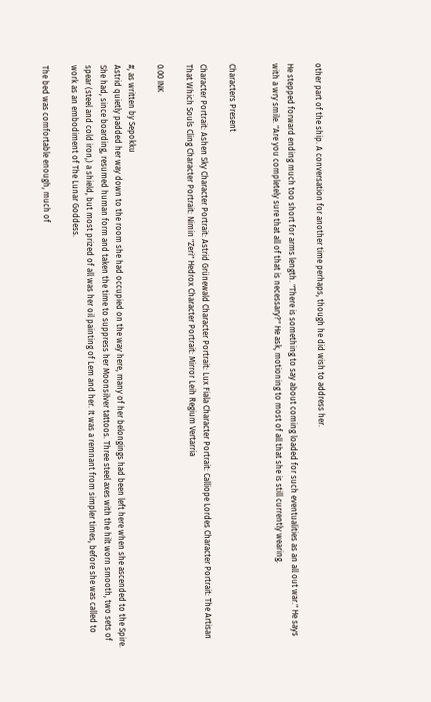other part of the ship. A conversation for another time perhaps, though he did wish to address her.

He stepped forward ending much too short for arms length. "There is something to say about coming loaded for such eventualities as an all out war." He says with a wry smile. "Are you completely sure that all of that is necessary?" He ask, motioning to most of all that she is still currently wearing.


Characters Present

Character Portrait: Ashen Sky Character Portrait: Astrid Grünewald Character Portrait: Lux Fiala Character Portrait: Calliope Lordes Character Portrait: The Artisan That Which Souls Cling Character Portrait: Nimin "Zeri" Hedrox Character Portrait: Mirror Leih Regium Vertarria

0.00 INK

#, as written by Sepokku
Astrid quietly padded her way down to the room she had occupied on the way here, many of her belongings had been left here when she ascended to the Spire. She had, since boarding, resumed human form and taken the time to suppress her Moonsilver tattoos. Three steel axes with the hilt worn smooth, two sets of spear (steel and cold iron,) a shield, but most prized of all was her oil painting of Lem and her. It was a remnant from simpler times, before she was called to work as an embodiment of The Lunar Goddess.

The bed was comfortable enough, much of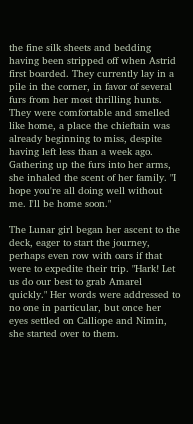the fine silk sheets and bedding having been stripped off when Astrid first boarded. They currently lay in a pile in the corner, in favor of several furs from her most thrilling hunts. They were comfortable and smelled like home, a place the chieftain was already beginning to miss, despite having left less than a week ago. Gathering up the furs into her arms, she inhaled the scent of her family. "I hope you're all doing well without me. I'll be home soon."

The Lunar girl began her ascent to the deck, eager to start the journey, perhaps even row with oars if that were to expedite their trip. "Hark! Let us do our best to grab Amarel quickly." Her words were addressed to no one in particular, but once her eyes settled on Calliope and Nimin, she started over to them.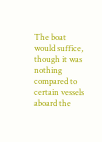The boat would suffice, though it was nothing compared to certain vessels aboard the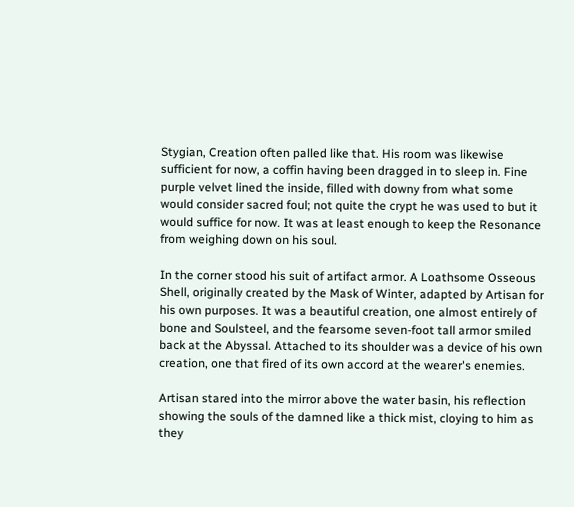Stygian, Creation often palled like that. His room was likewise sufficient for now, a coffin having been dragged in to sleep in. Fine purple velvet lined the inside, filled with downy from what some would consider sacred foul; not quite the crypt he was used to but it would suffice for now. It was at least enough to keep the Resonance from weighing down on his soul.

In the corner stood his suit of artifact armor. A Loathsome Osseous Shell, originally created by the Mask of Winter, adapted by Artisan for his own purposes. It was a beautiful creation, one almost entirely of bone and Soulsteel, and the fearsome seven-foot tall armor smiled back at the Abyssal. Attached to its shoulder was a device of his own creation, one that fired of its own accord at the wearer's enemies.

Artisan stared into the mirror above the water basin, his reflection showing the souls of the damned like a thick mist, cloying to him as they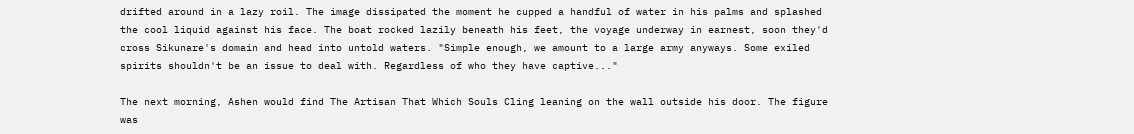drifted around in a lazy roil. The image dissipated the moment he cupped a handful of water in his palms and splashed the cool liquid against his face. The boat rocked lazily beneath his feet, the voyage underway in earnest, soon they'd cross Sikunare's domain and head into untold waters. "Simple enough, we amount to a large army anyways. Some exiled spirits shouldn't be an issue to deal with. Regardless of who they have captive..."

The next morning, Ashen would find The Artisan That Which Souls Cling leaning on the wall outside his door. The figure was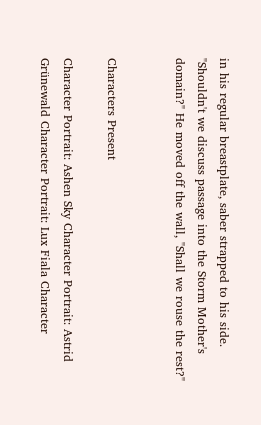in his regular breastplate, saber strapped to his side. "Shouldn't we discuss passage into the Storm Mother's domain?" He moved off the wall, "Shall we rouse the rest?"


Characters Present

Character Portrait: Ashen Sky Character Portrait: Astrid Grünewald Character Portrait: Lux Fiala Character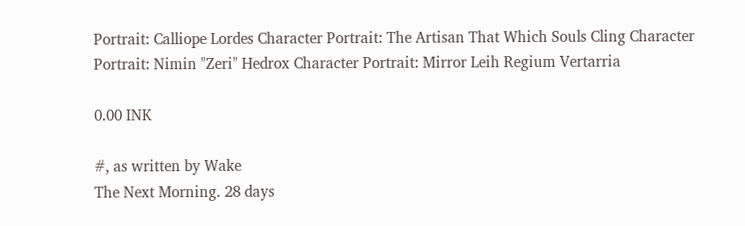Portrait: Calliope Lordes Character Portrait: The Artisan That Which Souls Cling Character Portrait: Nimin "Zeri" Hedrox Character Portrait: Mirror Leih Regium Vertarria

0.00 INK

#, as written by Wake
The Next Morning. 28 days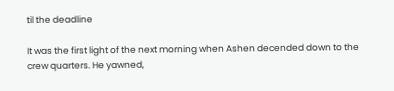til the deadline

It was the first light of the next morning when Ashen decended down to the crew quarters. He yawned,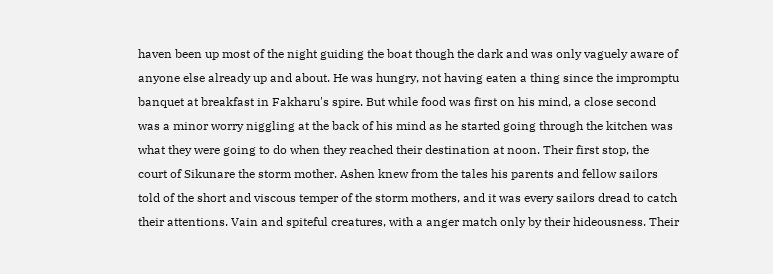haven been up most of the night guiding the boat though the dark and was only vaguely aware of anyone else already up and about. He was hungry, not having eaten a thing since the impromptu banquet at breakfast in Fakharu's spire. But while food was first on his mind, a close second was a minor worry niggling at the back of his mind as he started going through the kitchen was what they were going to do when they reached their destination at noon. Their first stop, the court of Sikunare the storm mother. Ashen knew from the tales his parents and fellow sailors told of the short and viscous temper of the storm mothers, and it was every sailors dread to catch their attentions. Vain and spiteful creatures, with a anger match only by their hideousness. Their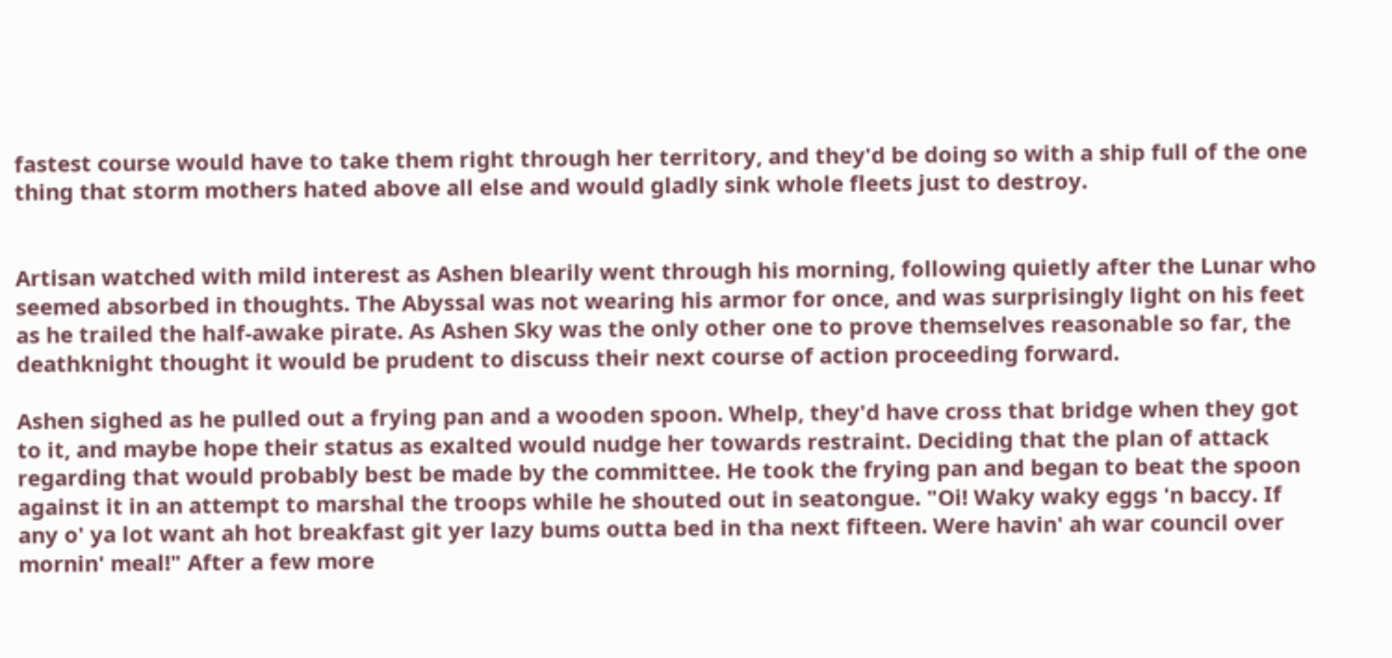fastest course would have to take them right through her territory, and they'd be doing so with a ship full of the one thing that storm mothers hated above all else and would gladly sink whole fleets just to destroy.


Artisan watched with mild interest as Ashen blearily went through his morning, following quietly after the Lunar who seemed absorbed in thoughts. The Abyssal was not wearing his armor for once, and was surprisingly light on his feet as he trailed the half-awake pirate. As Ashen Sky was the only other one to prove themselves reasonable so far, the deathknight thought it would be prudent to discuss their next course of action proceeding forward.

Ashen sighed as he pulled out a frying pan and a wooden spoon. Whelp, they'd have cross that bridge when they got to it, and maybe hope their status as exalted would nudge her towards restraint. Deciding that the plan of attack regarding that would probably best be made by the committee. He took the frying pan and began to beat the spoon against it in an attempt to marshal the troops while he shouted out in seatongue. "Oi! Waky waky eggs 'n baccy. If any o' ya lot want ah hot breakfast git yer lazy bums outta bed in tha next fifteen. Were havin' ah war council over mornin' meal!" After a few more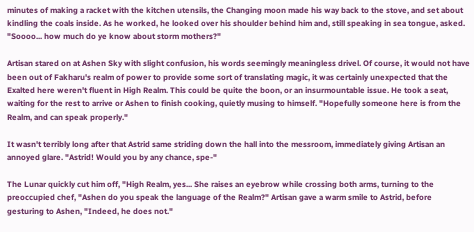minutes of making a racket with the kitchen utensils, the Changing moon made his way back to the stove, and set about kindling the coals inside. As he worked, he looked over his shoulder behind him and, still speaking in sea tongue, asked. "Soooo... how much do ye know about storm mothers?"

Artisan stared on at Ashen Sky with slight confusion, his words seemingly meaningless drivel. Of course, it would not have been out of Fakharu's realm of power to provide some sort of translating magic, it was certainly unexpected that the Exalted here weren't fluent in High Realm. This could be quite the boon, or an insurmountable issue. He took a seat, waiting for the rest to arrive or Ashen to finish cooking, quietly musing to himself. "Hopefully someone here is from the Realm, and can speak properly."

It wasn't terribly long after that Astrid same striding down the hall into the messroom, immediately giving Artisan an annoyed glare. "Astrid! Would you by any chance, spe-"

The Lunar quickly cut him off, "High Realm, yes... She raises an eyebrow while crossing both arms, turning to the preoccupied chef, "Ashen do you speak the language of the Realm?" Artisan gave a warm smile to Astrid, before gesturing to Ashen, "Indeed, he does not."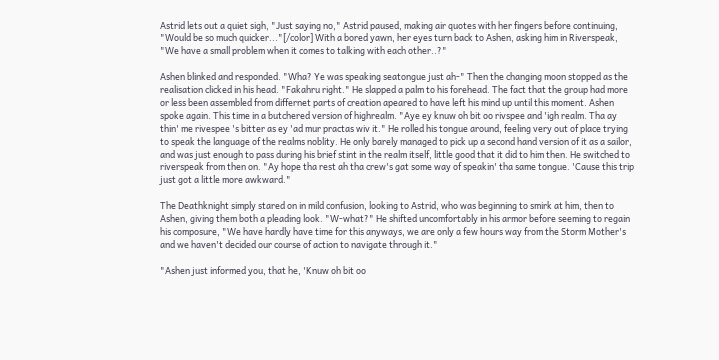Astrid lets out a quiet sigh, "Just saying no," Astrid paused, making air quotes with her fingers before continuing, "Would be so much quicker..."[/color] With a bored yawn, her eyes turn back to Ashen, asking him in Riverspeak, "We have a small problem when it comes to talking with each other..?"

Ashen blinked and responded. "Wha? Ye was speaking seatongue just ah-" Then the changing moon stopped as the realisation clicked in his head. "Fakahru right." He slapped a palm to his forehead. The fact that the group had more or less been assembled from differnet parts of creation apeared to have left his mind up until this moment. Ashen spoke again. This time in a butchered version of highrealm. "Aye ey knuw oh bit oo rivspee and 'igh realm. Tha ay thin' me rivespee 's bitter as ey 'ad mur practas wiv it." He rolled his tongue around, feeling very out of place trying to speak the language of the realms noblity. He only barely managed to pick up a second hand version of it as a sailor, and was just enough to pass during his brief stint in the realm itself, little good that it did to him then. He switched to riverspeak from then on. "Ay hope tha rest ah tha crew's gat some way of speakin' tha same tongue. 'Cause this trip just got a little more awkward."

The Deathknight simply stared on in mild confusion, looking to Astrid, who was beginning to smirk at him, then to Ashen, giving them both a pleading look. "W-what?" He shifted uncomfortably in his armor before seeming to regain his composure, "We have hardly have time for this anyways, we are only a few hours way from the Storm Mother's and we haven't decided our course of action to navigate through it."

"Ashen just informed you, that he, 'Knuw oh bit oo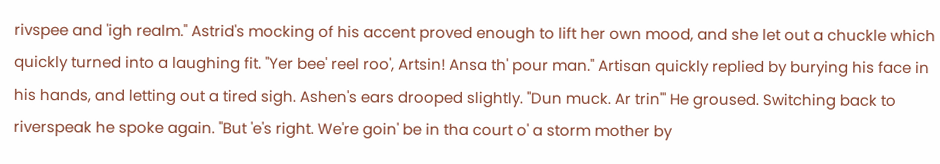rivspee and 'igh realm." Astrid's mocking of his accent proved enough to lift her own mood, and she let out a chuckle which quickly turned into a laughing fit. "Yer bee' reel roo', Artsin! Ansa th' pour man." Artisan quickly replied by burying his face in his hands, and letting out a tired sigh. Ashen's ears drooped slightly. "Dun muck. Ar trin'" He groused. Switching back to riverspeak he spoke again. "But 'e's right. We're goin' be in tha court o' a storm mother by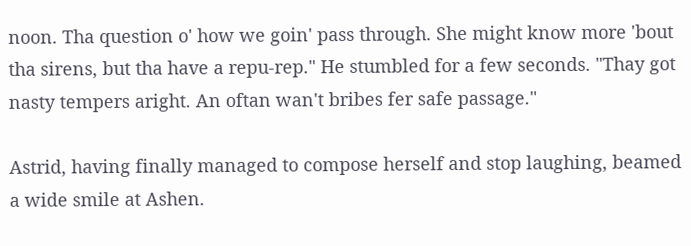noon. Tha question o' how we goin' pass through. She might know more 'bout tha sirens, but tha have a repu-rep." He stumbled for a few seconds. "Thay got nasty tempers aright. An oftan wan't bribes fer safe passage."

Astrid, having finally managed to compose herself and stop laughing, beamed a wide smile at Ashen.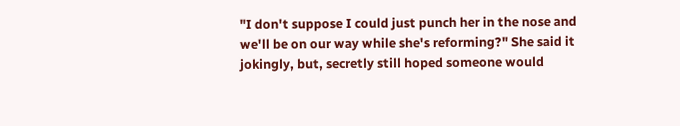"I don't suppose I could just punch her in the nose and we'll be on our way while she's reforming?" She said it jokingly, but, secretly still hoped someone would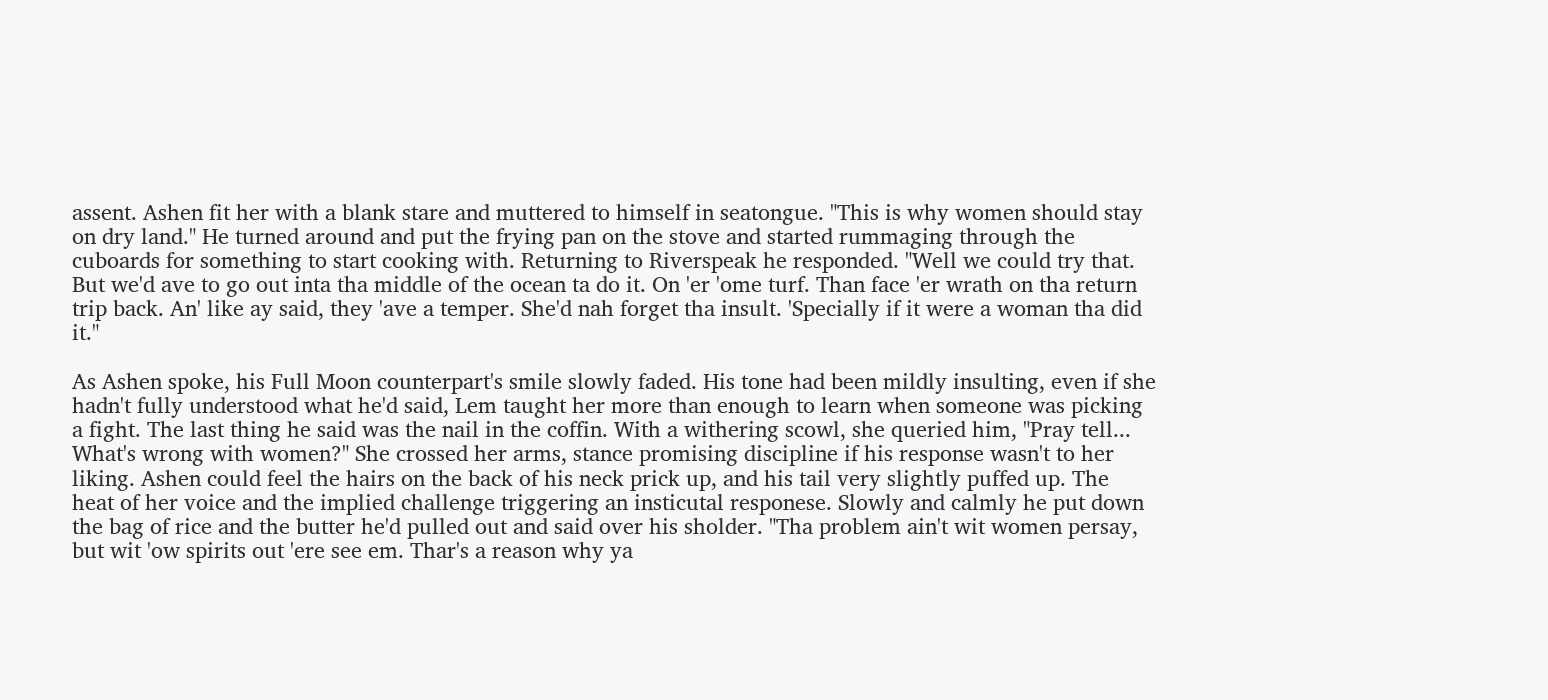assent. Ashen fit her with a blank stare and muttered to himself in seatongue. "This is why women should stay on dry land." He turned around and put the frying pan on the stove and started rummaging through the cuboards for something to start cooking with. Returning to Riverspeak he responded. "Well we could try that. But we'd ave to go out inta tha middle of the ocean ta do it. On 'er 'ome turf. Than face 'er wrath on tha return trip back. An' like ay said, they 'ave a temper. She'd nah forget tha insult. 'Specially if it were a woman tha did it."

As Ashen spoke, his Full Moon counterpart's smile slowly faded. His tone had been mildly insulting, even if she hadn't fully understood what he'd said, Lem taught her more than enough to learn when someone was picking a fight. The last thing he said was the nail in the coffin. With a withering scowl, she queried him, "Pray tell... What's wrong with women?" She crossed her arms, stance promising discipline if his response wasn't to her liking. Ashen could feel the hairs on the back of his neck prick up, and his tail very slightly puffed up. The heat of her voice and the implied challenge triggering an insticutal responese. Slowly and calmly he put down the bag of rice and the butter he'd pulled out and said over his sholder. "Tha problem ain't wit women persay, but wit 'ow spirits out 'ere see em. Thar's a reason why ya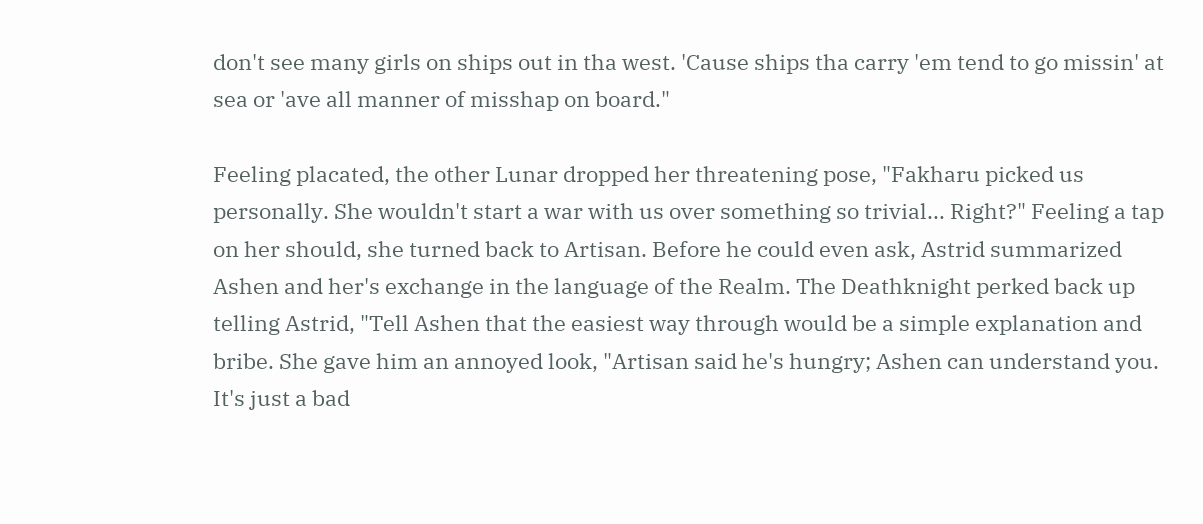don't see many girls on ships out in tha west. 'Cause ships tha carry 'em tend to go missin' at sea or 'ave all manner of misshap on board."

Feeling placated, the other Lunar dropped her threatening pose, "Fakharu picked us personally. She wouldn't start a war with us over something so trivial... Right?" Feeling a tap on her should, she turned back to Artisan. Before he could even ask, Astrid summarized Ashen and her's exchange in the language of the Realm. The Deathknight perked back up telling Astrid, "Tell Ashen that the easiest way through would be a simple explanation and bribe. She gave him an annoyed look, "Artisan said he's hungry; Ashen can understand you. It's just a bad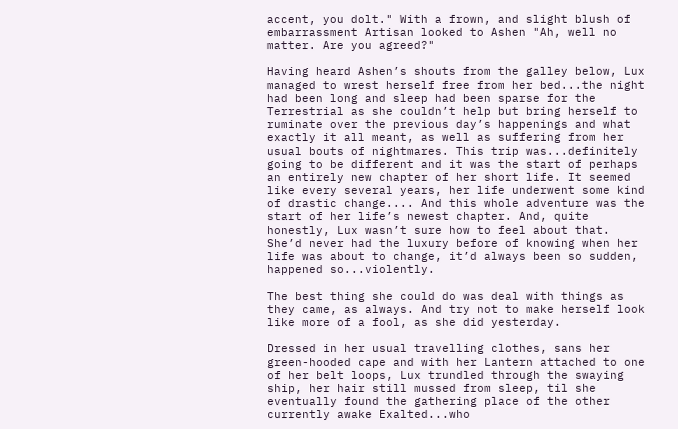accent, you dolt." With a frown, and slight blush of embarrassment Artisan looked to Ashen "Ah, well no matter. Are you agreed?"

Having heard Ashen’s shouts from the galley below, Lux managed to wrest herself free from her bed...the night had been long and sleep had been sparse for the Terrestrial as she couldn’t help but bring herself to ruminate over the previous day’s happenings and what exactly it all meant, as well as suffering from her usual bouts of nightmares. This trip was...definitely going to be different and it was the start of perhaps an entirely new chapter of her short life. It seemed like every several years, her life underwent some kind of drastic change.... And this whole adventure was the start of her life’s newest chapter. And, quite honestly, Lux wasn’t sure how to feel about that. She’d never had the luxury before of knowing when her life was about to change, it’d always been so sudden, happened so...violently.

The best thing she could do was deal with things as they came, as always. And try not to make herself look like more of a fool, as she did yesterday.

Dressed in her usual travelling clothes, sans her green-hooded cape and with her Lantern attached to one of her belt loops, Lux trundled through the swaying ship, her hair still mussed from sleep, til she eventually found the gathering place of the other currently awake Exalted...who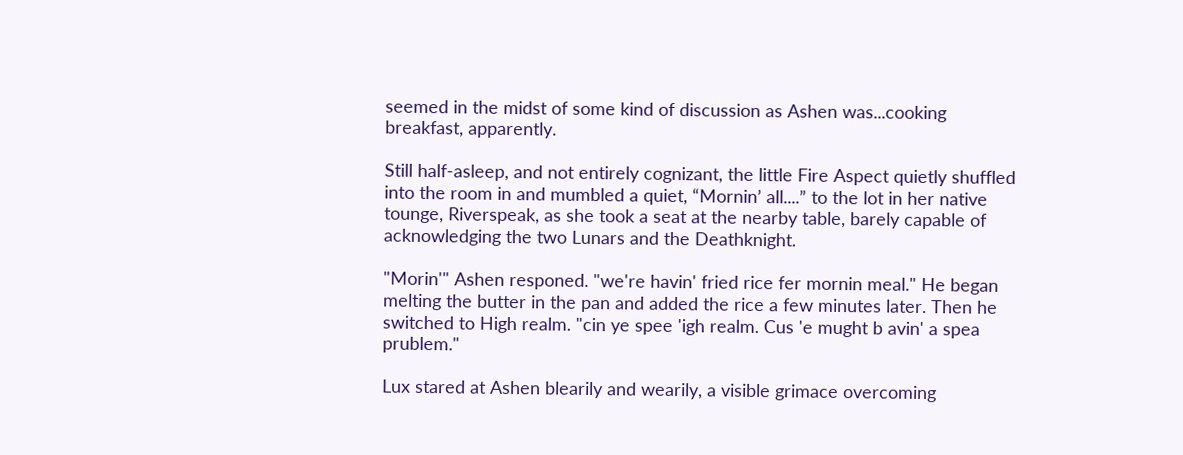seemed in the midst of some kind of discussion as Ashen was...cooking breakfast, apparently.

Still half-asleep, and not entirely cognizant, the little Fire Aspect quietly shuffled into the room in and mumbled a quiet, “Mornin’ all....” to the lot in her native tounge, Riverspeak, as she took a seat at the nearby table, barely capable of acknowledging the two Lunars and the Deathknight.

"Morin'" Ashen responed. "we're havin' fried rice fer mornin meal." He began melting the butter in the pan and added the rice a few minutes later. Then he switched to High realm. "cin ye spee 'igh realm. Cus 'e mught b avin' a spea prublem."

Lux stared at Ashen blearily and wearily, a visible grimace overcoming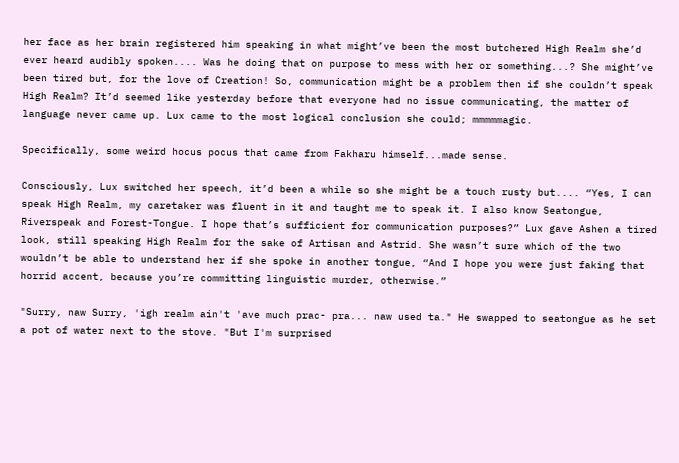her face as her brain registered him speaking in what might’ve been the most butchered High Realm she’d ever heard audibly spoken.... Was he doing that on purpose to mess with her or something...? She might’ve been tired but, for the love of Creation! So, communication might be a problem then if she couldn’t speak High Realm? It’d seemed like yesterday before that everyone had no issue communicating, the matter of language never came up. Lux came to the most logical conclusion she could; mmmmmagic.

Specifically, some weird hocus pocus that came from Fakharu himself...made sense.

Consciously, Lux switched her speech, it’d been a while so she might be a touch rusty but.... “Yes, I can speak High Realm, my caretaker was fluent in it and taught me to speak it. I also know Seatongue, Riverspeak and Forest-Tongue. I hope that’s sufficient for communication purposes?” Lux gave Ashen a tired look, still speaking High Realm for the sake of Artisan and Astrid. She wasn’t sure which of the two wouldn’t be able to understand her if she spoke in another tongue, “And I hope you were just faking that horrid accent, because you’re committing linguistic murder, otherwise.”

"Surry, naw Surry, 'igh realm ain't 'ave much prac- pra... naw used ta." He swapped to seatongue as he set a pot of water next to the stove. "But I'm surprised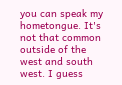you can speak my hometongue. It's not that common outside of the west and south west. I guess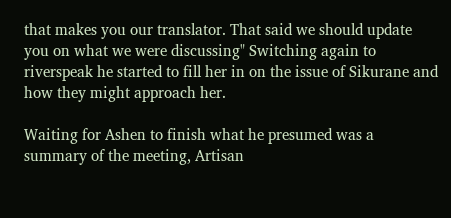that makes you our translator. That said we should update you on what we were discussing" Switching again to riverspeak he started to fill her in on the issue of Sikurane and how they might approach her.

Waiting for Ashen to finish what he presumed was a summary of the meeting, Artisan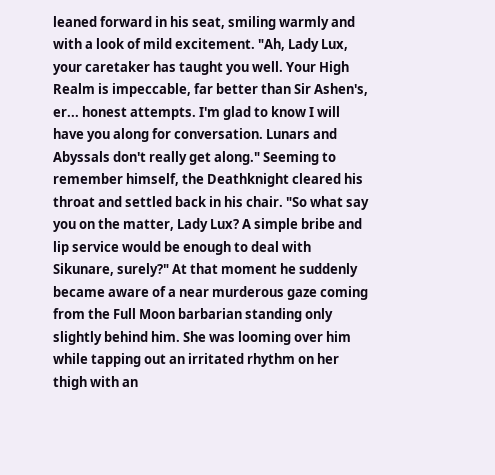leaned forward in his seat, smiling warmly and with a look of mild excitement. "Ah, Lady Lux, your caretaker has taught you well. Your High Realm is impeccable, far better than Sir Ashen's, er... honest attempts. I'm glad to know I will have you along for conversation. Lunars and Abyssals don't really get along." Seeming to remember himself, the Deathknight cleared his throat and settled back in his chair. "So what say you on the matter, Lady Lux? A simple bribe and lip service would be enough to deal with Sikunare, surely?" At that moment he suddenly became aware of a near murderous gaze coming from the Full Moon barbarian standing only slightly behind him. She was looming over him while tapping out an irritated rhythm on her thigh with an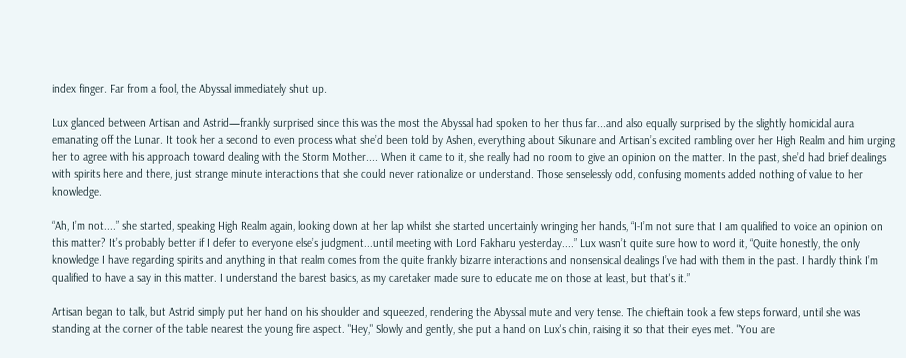index finger. Far from a fool, the Abyssal immediately shut up.

Lux glanced between Artisan and Astrid—frankly surprised since this was the most the Abyssal had spoken to her thus far...and also equally surprised by the slightly homicidal aura emanating off the Lunar. It took her a second to even process what she’d been told by Ashen, everything about Sikunare and Artisan’s excited rambling over her High Realm and him urging her to agree with his approach toward dealing with the Storm Mother.... When it came to it, she really had no room to give an opinion on the matter. In the past, she’d had brief dealings with spirits here and there, just strange minute interactions that she could never rationalize or understand. Those senselessly odd, confusing moments added nothing of value to her knowledge.

“Ah, I’m not....” she started, speaking High Realm again, looking down at her lap whilst she started uncertainly wringing her hands, “I-I’m not sure that I am qualified to voice an opinion on this matter? It’s probably better if I defer to everyone else’s judgment...until meeting with Lord Fakharu yesterday....” Lux wasn’t quite sure how to word it, “Quite honestly, the only knowledge I have regarding spirits and anything in that realm comes from the quite frankly bizarre interactions and nonsensical dealings I’ve had with them in the past. I hardly think I’m qualified to have a say in this matter. I understand the barest basics, as my caretaker made sure to educate me on those at least, but that's it.”

Artisan began to talk, but Astrid simply put her hand on his shoulder and squeezed, rendering the Abyssal mute and very tense. The chieftain took a few steps forward, until she was standing at the corner of the table nearest the young fire aspect. "Hey," Slowly and gently, she put a hand on Lux's chin, raising it so that their eyes met. "You are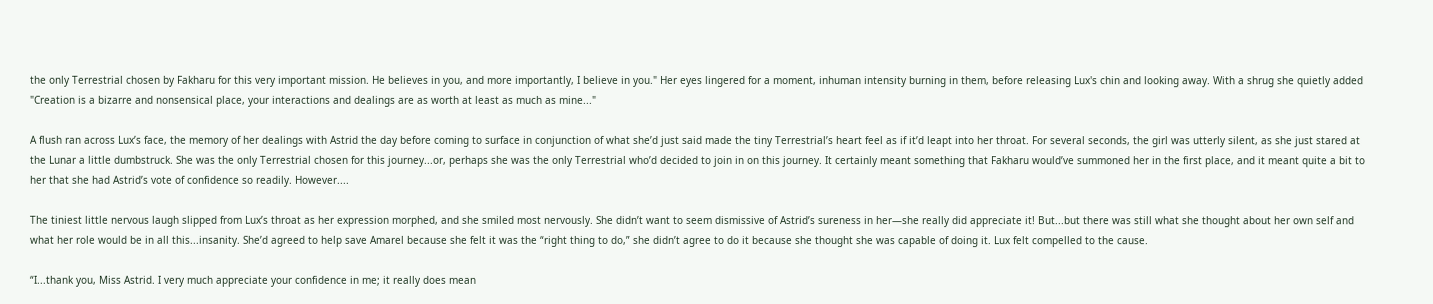the only Terrestrial chosen by Fakharu for this very important mission. He believes in you, and more importantly, I believe in you." Her eyes lingered for a moment, inhuman intensity burning in them, before releasing Lux's chin and looking away. With a shrug she quietly added "Creation is a bizarre and nonsensical place, your interactions and dealings are as worth at least as much as mine..."

A flush ran across Lux’s face, the memory of her dealings with Astrid the day before coming to surface in conjunction of what she’d just said made the tiny Terrestrial’s heart feel as if it’d leapt into her throat. For several seconds, the girl was utterly silent, as she just stared at the Lunar a little dumbstruck. She was the only Terrestrial chosen for this journey...or, perhaps she was the only Terrestrial who’d decided to join in on this journey. It certainly meant something that Fakharu would’ve summoned her in the first place, and it meant quite a bit to her that she had Astrid’s vote of confidence so readily. However....

The tiniest little nervous laugh slipped from Lux’s throat as her expression morphed, and she smiled most nervously. She didn’t want to seem dismissive of Astrid’s sureness in her—she really did appreciate it! But...but there was still what she thought about her own self and what her role would be in all this...insanity. She’d agreed to help save Amarel because she felt it was the “right thing to do,” she didn’t agree to do it because she thought she was capable of doing it. Lux felt compelled to the cause.

“I...thank you, Miss Astrid. I very much appreciate your confidence in me; it really does mean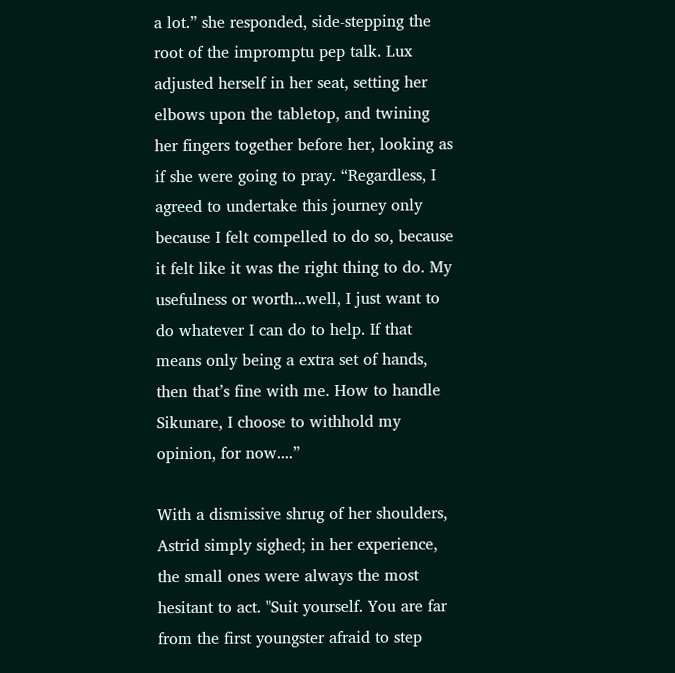a lot.” she responded, side-stepping the root of the impromptu pep talk. Lux adjusted herself in her seat, setting her elbows upon the tabletop, and twining her fingers together before her, looking as if she were going to pray. “Regardless, I agreed to undertake this journey only because I felt compelled to do so, because it felt like it was the right thing to do. My usefulness or worth...well, I just want to do whatever I can do to help. If that means only being a extra set of hands, then that’s fine with me. How to handle Sikunare, I choose to withhold my opinion, for now....”

With a dismissive shrug of her shoulders, Astrid simply sighed; in her experience, the small ones were always the most hesitant to act. "Suit yourself. You are far from the first youngster afraid to step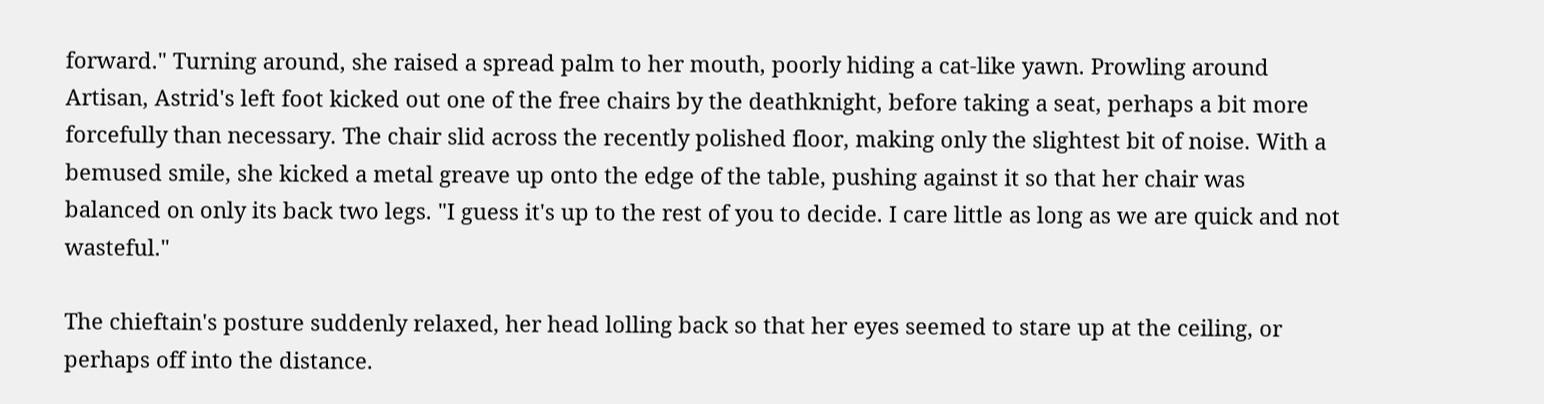forward." Turning around, she raised a spread palm to her mouth, poorly hiding a cat-like yawn. Prowling around Artisan, Astrid's left foot kicked out one of the free chairs by the deathknight, before taking a seat, perhaps a bit more forcefully than necessary. The chair slid across the recently polished floor, making only the slightest bit of noise. With a bemused smile, she kicked a metal greave up onto the edge of the table, pushing against it so that her chair was balanced on only its back two legs. "I guess it's up to the rest of you to decide. I care little as long as we are quick and not wasteful."

The chieftain's posture suddenly relaxed, her head lolling back so that her eyes seemed to stare up at the ceiling, or perhaps off into the distance.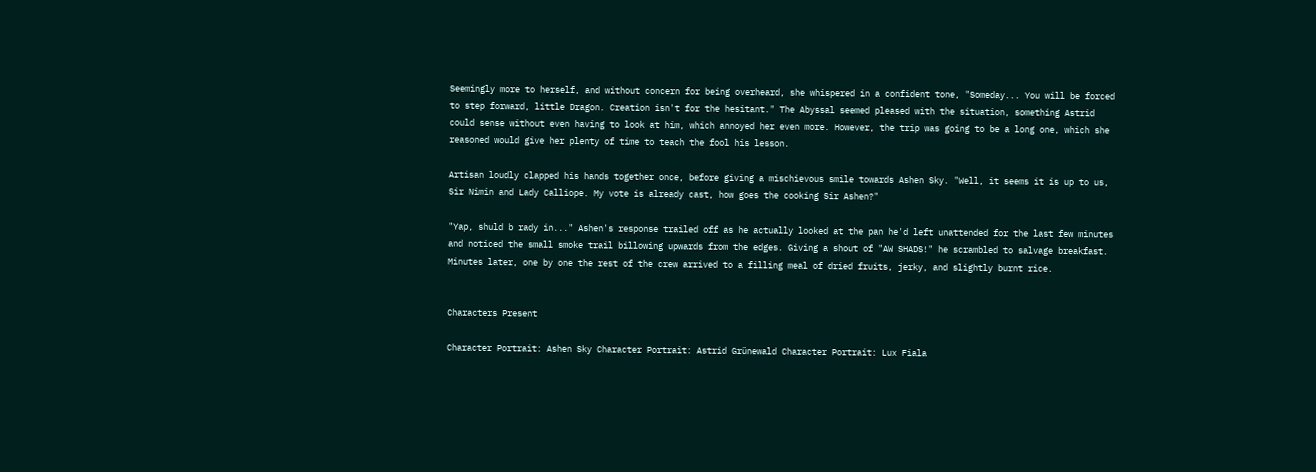Seemingly more to herself, and without concern for being overheard, she whispered in a confident tone, "Someday... You will be forced to step forward, little Dragon. Creation isn't for the hesitant." The Abyssal seemed pleased with the situation, something Astrid could sense without even having to look at him, which annoyed her even more. However, the trip was going to be a long one, which she reasoned would give her plenty of time to teach the fool his lesson.

Artisan loudly clapped his hands together once, before giving a mischievous smile towards Ashen Sky. "Well, it seems it is up to us, Sir Nimin and Lady Calliope. My vote is already cast, how goes the cooking Sir Ashen?"

"Yap, shuld b rady in..." Ashen's response trailed off as he actually looked at the pan he'd left unattended for the last few minutes and noticed the small smoke trail billowing upwards from the edges. Giving a shout of "AW SHADS!" he scrambled to salvage breakfast. Minutes later, one by one the rest of the crew arrived to a filling meal of dried fruits, jerky, and slightly burnt rice.


Characters Present

Character Portrait: Ashen Sky Character Portrait: Astrid Grünewald Character Portrait: Lux Fiala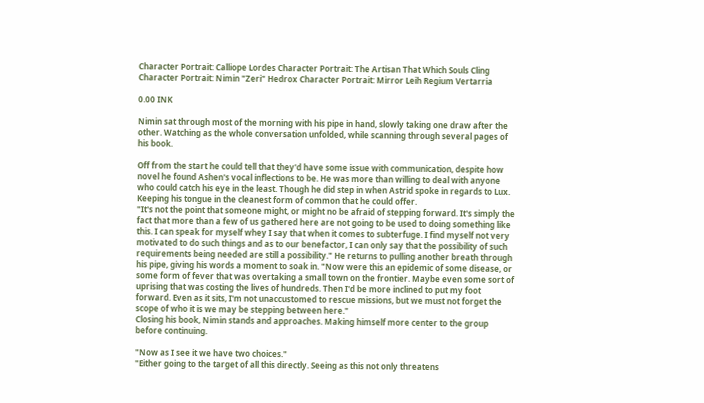Character Portrait: Calliope Lordes Character Portrait: The Artisan That Which Souls Cling Character Portrait: Nimin "Zeri" Hedrox Character Portrait: Mirror Leih Regium Vertarria

0.00 INK

Nimin sat through most of the morning with his pipe in hand, slowly taking one draw after the other. Watching as the whole conversation unfolded, while scanning through several pages of his book.

Off from the start he could tell that they'd have some issue with communication, despite how novel he found Ashen's vocal inflections to be. He was more than willing to deal with anyone who could catch his eye in the least. Though he did step in when Astrid spoke in regards to Lux. Keeping his tongue in the cleanest form of common that he could offer.
"It's not the point that someone might, or might no be afraid of stepping forward. It's simply the fact that more than a few of us gathered here are not going to be used to doing something like this. I can speak for myself whey I say that when it comes to subterfuge. I find myself not very motivated to do such things and as to our benefactor, I can only say that the possibility of such requirements being needed are still a possibility." He returns to pulling another breath through his pipe, giving his words a moment to soak in. "Now were this an epidemic of some disease, or some form of fever that was overtaking a small town on the frontier. Maybe even some sort of uprising that was costing the lives of hundreds. Then I'd be more inclined to put my foot forward. Even as it sits, I'm not unaccustomed to rescue missions, but we must not forget the scope of who it is we may be stepping between here."
Closing his book, Nimin stands and approaches. Making himself more center to the group before continuing.

"Now as I see it we have two choices."
"Either going to the target of all this directly. Seeing as this not only threatens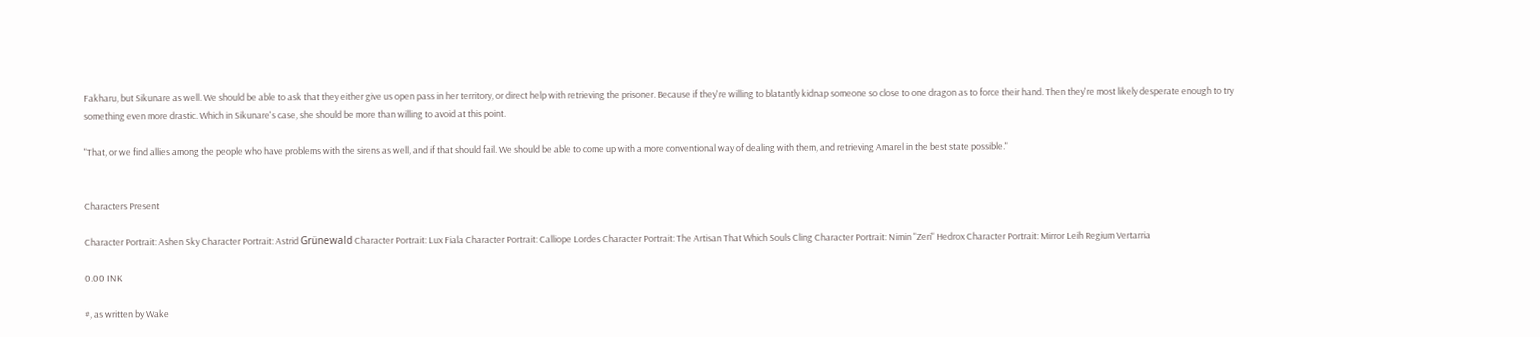Fakharu, but Sikunare as well. We should be able to ask that they either give us open pass in her territory, or direct help with retrieving the prisoner. Because if they're willing to blatantly kidnap someone so close to one dragon as to force their hand. Then they're most likely desperate enough to try something even more drastic. Which in Sikunare's case, she should be more than willing to avoid at this point.

"That, or we find allies among the people who have problems with the sirens as well, and if that should fail. We should be able to come up with a more conventional way of dealing with them, and retrieving Amarel in the best state possible."


Characters Present

Character Portrait: Ashen Sky Character Portrait: Astrid Grünewald Character Portrait: Lux Fiala Character Portrait: Calliope Lordes Character Portrait: The Artisan That Which Souls Cling Character Portrait: Nimin "Zeri" Hedrox Character Portrait: Mirror Leih Regium Vertarria

0.00 INK

#, as written by Wake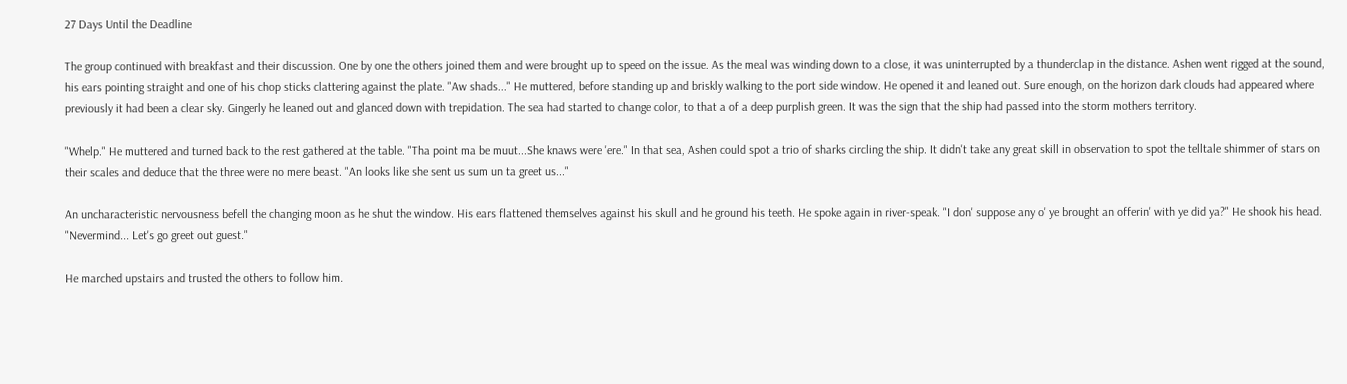27 Days Until the Deadline

The group continued with breakfast and their discussion. One by one the others joined them and were brought up to speed on the issue. As the meal was winding down to a close, it was uninterrupted by a thunderclap in the distance. Ashen went rigged at the sound, his ears pointing straight and one of his chop sticks clattering against the plate. "Aw shads..." He muttered, before standing up and briskly walking to the port side window. He opened it and leaned out. Sure enough, on the horizon dark clouds had appeared where previously it had been a clear sky. Gingerly he leaned out and glanced down with trepidation. The sea had started to change color, to that a of a deep purplish green. It was the sign that the ship had passed into the storm mothers territory.

"Whelp." He muttered and turned back to the rest gathered at the table. "Tha point ma be muut...She knaws were 'ere." In that sea, Ashen could spot a trio of sharks circling the ship. It didn't take any great skill in observation to spot the telltale shimmer of stars on their scales and deduce that the three were no mere beast. "An looks like she sent us sum un ta greet us..."

An uncharacteristic nervousness befell the changing moon as he shut the window. His ears flattened themselves against his skull and he ground his teeth. He spoke again in river-speak. "I don' suppose any o' ye brought an offerin' with ye did ya?" He shook his head. "Nevermind... Let's go greet out guest."

He marched upstairs and trusted the others to follow him.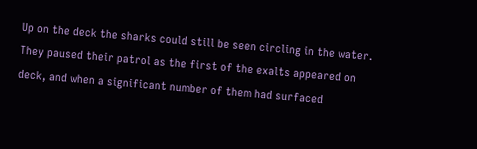Up on the deck the sharks could still be seen circling in the water. They paused their patrol as the first of the exalts appeared on deck, and when a significant number of them had surfaced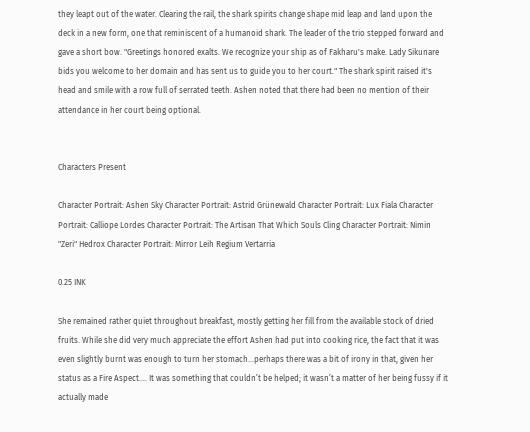they leapt out of the water. Clearing the rail, the shark spirits change shape mid leap and land upon the deck in a new form, one that reminiscent of a humanoid shark. The leader of the trio stepped forward and gave a short bow. "Greetings honored exalts. We recognize your ship as of Fakharu's make. Lady Sikunare bids you welcome to her domain and has sent us to guide you to her court." The shark spirit raised it's head and smile with a row full of serrated teeth. Ashen noted that there had been no mention of their attendance in her court being optional.


Characters Present

Character Portrait: Ashen Sky Character Portrait: Astrid Grünewald Character Portrait: Lux Fiala Character Portrait: Calliope Lordes Character Portrait: The Artisan That Which Souls Cling Character Portrait: Nimin "Zeri" Hedrox Character Portrait: Mirror Leih Regium Vertarria

0.25 INK

She remained rather quiet throughout breakfast, mostly getting her fill from the available stock of dried fruits. While she did very much appreciate the effort Ashen had put into cooking rice, the fact that it was even slightly burnt was enough to turn her stomach...perhaps there was a bit of irony in that, given her status as a Fire Aspect.... It was something that couldn’t be helped; it wasn’t a matter of her being fussy if it actually made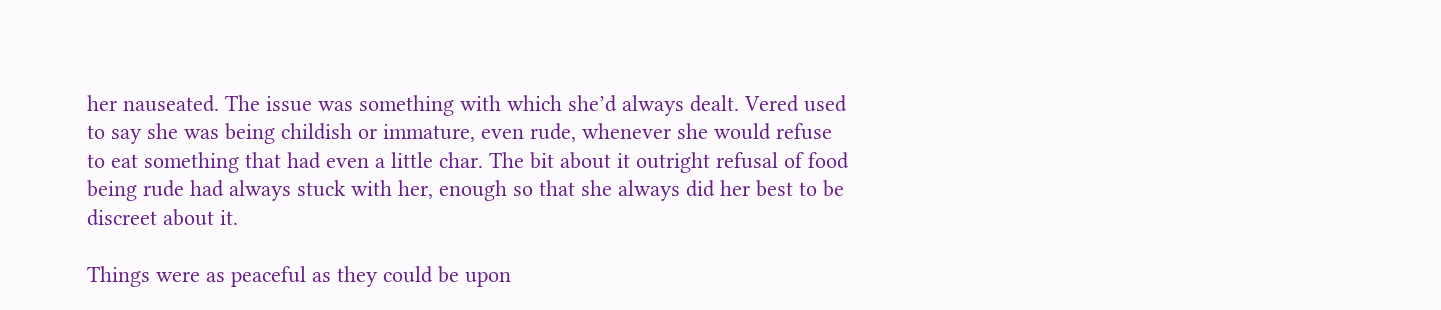her nauseated. The issue was something with which she’d always dealt. Vered used to say she was being childish or immature, even rude, whenever she would refuse to eat something that had even a little char. The bit about it outright refusal of food being rude had always stuck with her, enough so that she always did her best to be discreet about it.

Things were as peaceful as they could be upon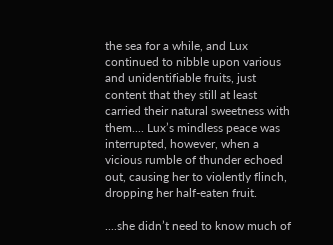the sea for a while, and Lux continued to nibble upon various and unidentifiable fruits, just content that they still at least carried their natural sweetness with them.... Lux’s mindless peace was interrupted, however, when a vicious rumble of thunder echoed out, causing her to violently flinch, dropping her half-eaten fruit.

....she didn’t need to know much of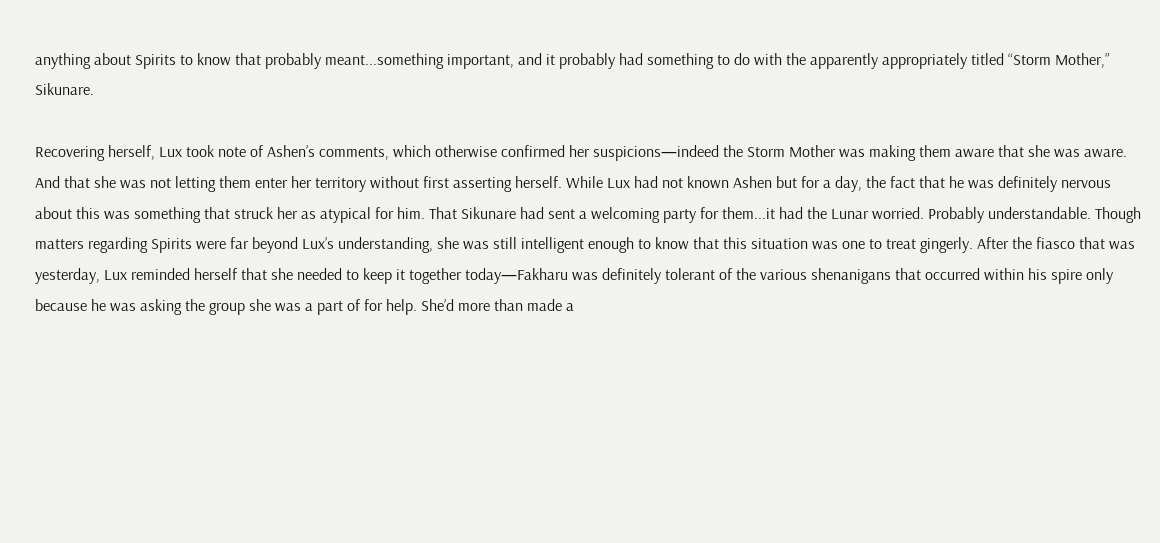anything about Spirits to know that probably meant...something important, and it probably had something to do with the apparently appropriately titled “Storm Mother,” Sikunare.

Recovering herself, Lux took note of Ashen’s comments, which otherwise confirmed her suspicions—indeed the Storm Mother was making them aware that she was aware. And that she was not letting them enter her territory without first asserting herself. While Lux had not known Ashen but for a day, the fact that he was definitely nervous about this was something that struck her as atypical for him. That Sikunare had sent a welcoming party for them...it had the Lunar worried. Probably understandable. Though matters regarding Spirits were far beyond Lux’s understanding, she was still intelligent enough to know that this situation was one to treat gingerly. After the fiasco that was yesterday, Lux reminded herself that she needed to keep it together today—Fakharu was definitely tolerant of the various shenanigans that occurred within his spire only because he was asking the group she was a part of for help. She’d more than made a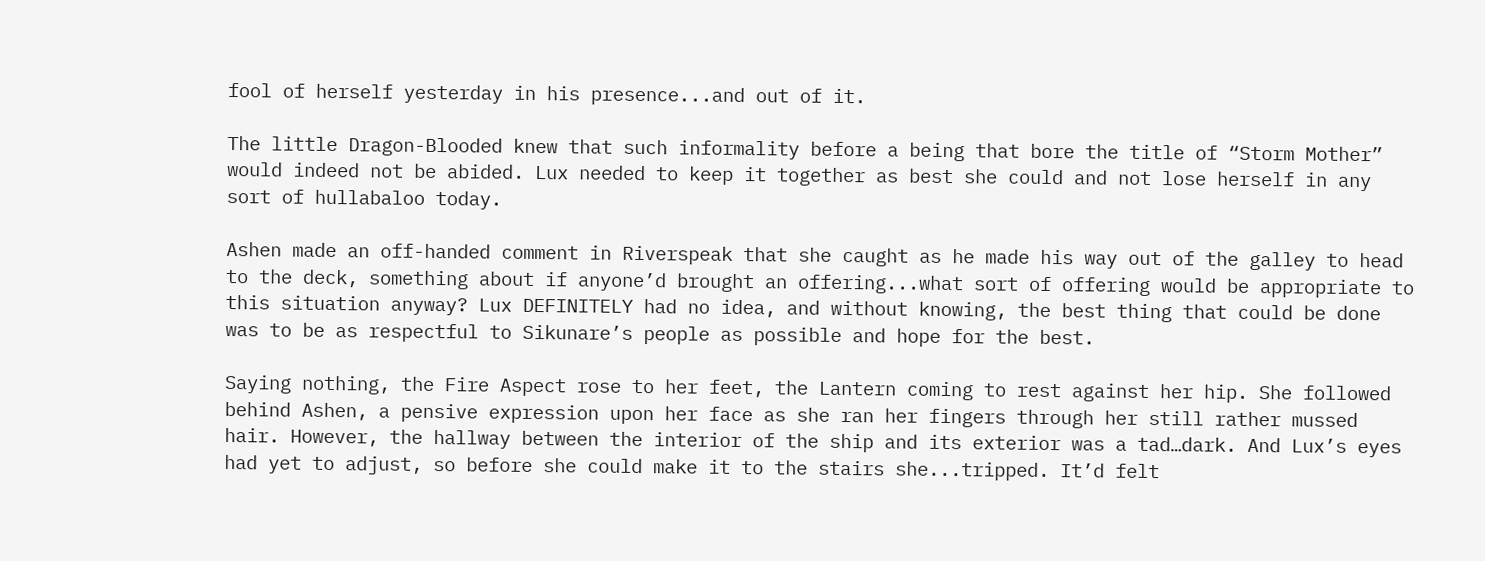fool of herself yesterday in his presence...and out of it.

The little Dragon-Blooded knew that such informality before a being that bore the title of “Storm Mother” would indeed not be abided. Lux needed to keep it together as best she could and not lose herself in any sort of hullabaloo today.

Ashen made an off-handed comment in Riverspeak that she caught as he made his way out of the galley to head to the deck, something about if anyone’d brought an offering...what sort of offering would be appropriate to this situation anyway? Lux DEFINITELY had no idea, and without knowing, the best thing that could be done was to be as respectful to Sikunare’s people as possible and hope for the best.

Saying nothing, the Fire Aspect rose to her feet, the Lantern coming to rest against her hip. She followed behind Ashen, a pensive expression upon her face as she ran her fingers through her still rather mussed hair. However, the hallway between the interior of the ship and its exterior was a tad…dark. And Lux’s eyes had yet to adjust, so before she could make it to the stairs she...tripped. It’d felt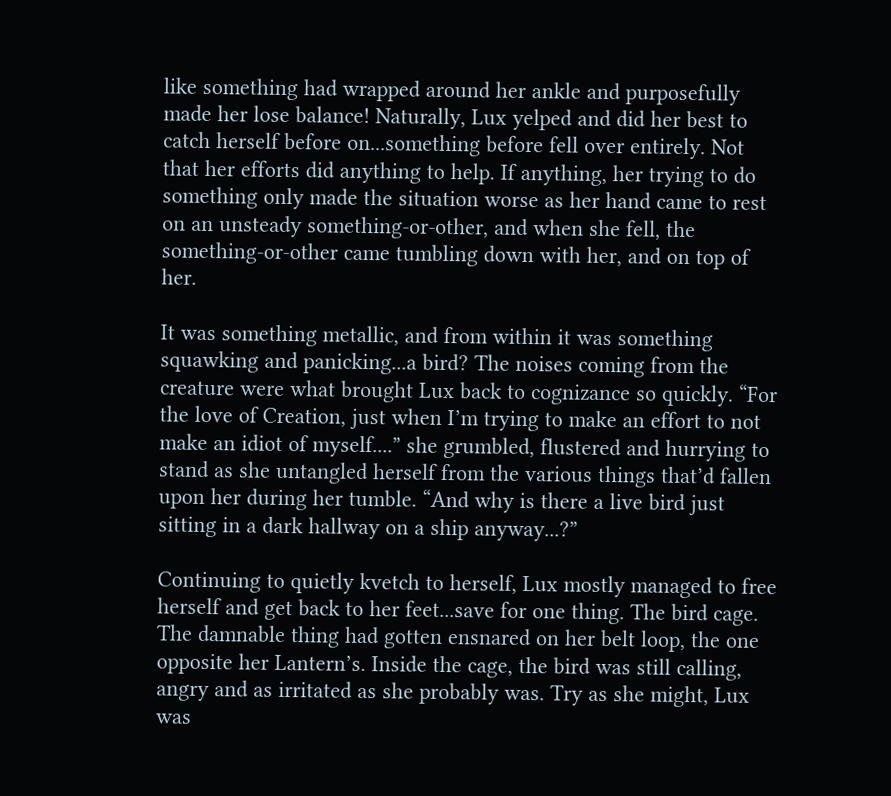like something had wrapped around her ankle and purposefully made her lose balance! Naturally, Lux yelped and did her best to catch herself before on...something before fell over entirely. Not that her efforts did anything to help. If anything, her trying to do something only made the situation worse as her hand came to rest on an unsteady something-or-other, and when she fell, the something-or-other came tumbling down with her, and on top of her.

It was something metallic, and from within it was something squawking and panicking...a bird? The noises coming from the creature were what brought Lux back to cognizance so quickly. “For the love of Creation, just when I’m trying to make an effort to not make an idiot of myself....” she grumbled, flustered and hurrying to stand as she untangled herself from the various things that’d fallen upon her during her tumble. “And why is there a live bird just sitting in a dark hallway on a ship anyway...?”

Continuing to quietly kvetch to herself, Lux mostly managed to free herself and get back to her feet...save for one thing. The bird cage. The damnable thing had gotten ensnared on her belt loop, the one opposite her Lantern’s. Inside the cage, the bird was still calling, angry and as irritated as she probably was. Try as she might, Lux was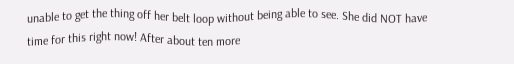unable to get the thing off her belt loop without being able to see. She did NOT have time for this right now! After about ten more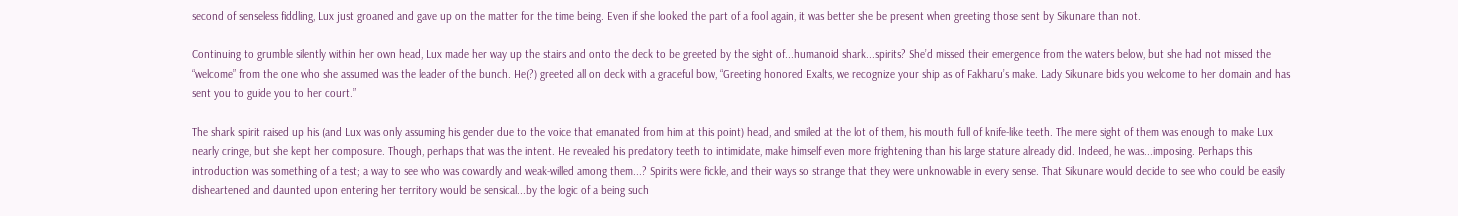second of senseless fiddling, Lux just groaned and gave up on the matter for the time being. Even if she looked the part of a fool again, it was better she be present when greeting those sent by Sikunare than not.

Continuing to grumble silently within her own head, Lux made her way up the stairs and onto the deck to be greeted by the sight of...humanoid shark...spirits? She’d missed their emergence from the waters below, but she had not missed the “welcome” from the one who she assumed was the leader of the bunch. He(?) greeted all on deck with a graceful bow, “Greeting honored Exalts, we recognize your ship as of Fakharu’s make. Lady Sikunare bids you welcome to her domain and has sent you to guide you to her court.”

The shark spirit raised up his (and Lux was only assuming his gender due to the voice that emanated from him at this point) head, and smiled at the lot of them, his mouth full of knife-like teeth. The mere sight of them was enough to make Lux nearly cringe, but she kept her composure. Though, perhaps that was the intent. He revealed his predatory teeth to intimidate, make himself even more frightening than his large stature already did. Indeed, he was...imposing. Perhaps this introduction was something of a test; a way to see who was cowardly and weak-willed among them...? Spirits were fickle, and their ways so strange that they were unknowable in every sense. That Sikunare would decide to see who could be easily disheartened and daunted upon entering her territory would be sensical...by the logic of a being such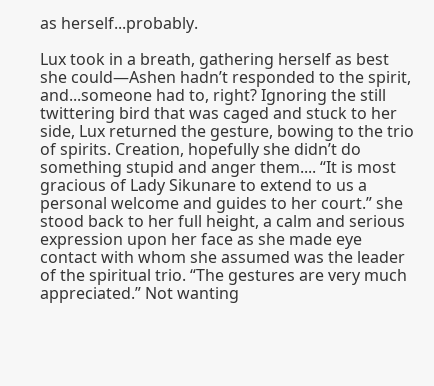as herself...probably.

Lux took in a breath, gathering herself as best she could—Ashen hadn’t responded to the spirit, and...someone had to, right? Ignoring the still twittering bird that was caged and stuck to her side, Lux returned the gesture, bowing to the trio of spirits. Creation, hopefully she didn’t do something stupid and anger them.... “It is most gracious of Lady Sikunare to extend to us a personal welcome and guides to her court.” she stood back to her full height, a calm and serious expression upon her face as she made eye contact with whom she assumed was the leader of the spiritual trio. “The gestures are very much appreciated.” Not wanting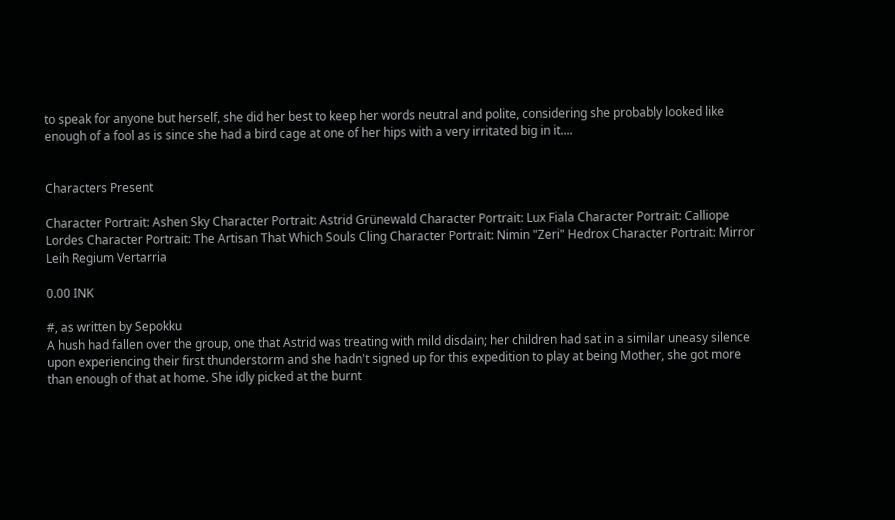to speak for anyone but herself, she did her best to keep her words neutral and polite, considering she probably looked like enough of a fool as is since she had a bird cage at one of her hips with a very irritated big in it....


Characters Present

Character Portrait: Ashen Sky Character Portrait: Astrid Grünewald Character Portrait: Lux Fiala Character Portrait: Calliope Lordes Character Portrait: The Artisan That Which Souls Cling Character Portrait: Nimin "Zeri" Hedrox Character Portrait: Mirror Leih Regium Vertarria

0.00 INK

#, as written by Sepokku
A hush had fallen over the group, one that Astrid was treating with mild disdain; her children had sat in a similar uneasy silence upon experiencing their first thunderstorm and she hadn't signed up for this expedition to play at being Mother, she got more than enough of that at home. She idly picked at the burnt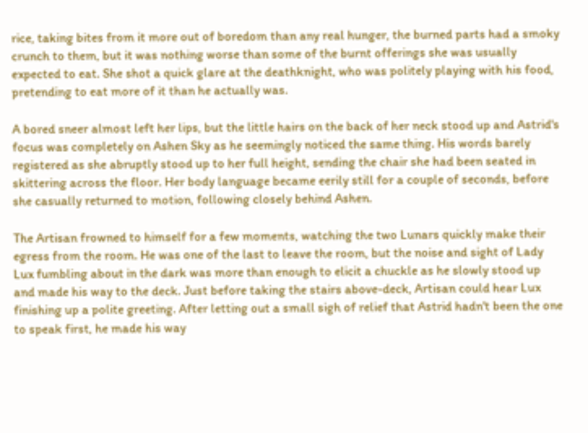rice, taking bites from it more out of boredom than any real hunger, the burned parts had a smoky crunch to them, but it was nothing worse than some of the burnt offerings she was usually expected to eat. She shot a quick glare at the deathknight, who was politely playing with his food, pretending to eat more of it than he actually was.

A bored sneer almost left her lips, but the little hairs on the back of her neck stood up and Astrid's focus was completely on Ashen Sky as he seemingly noticed the same thing. His words barely registered as she abruptly stood up to her full height, sending the chair she had been seated in skittering across the floor. Her body language became eerily still for a couple of seconds, before she casually returned to motion, following closely behind Ashen.

The Artisan frowned to himself for a few moments, watching the two Lunars quickly make their egress from the room. He was one of the last to leave the room, but the noise and sight of Lady Lux fumbling about in the dark was more than enough to elicit a chuckle as he slowly stood up and made his way to the deck. Just before taking the stairs above-deck, Artisan could hear Lux finishing up a polite greeting. After letting out a small sigh of relief that Astrid hadn't been the one to speak first, he made his way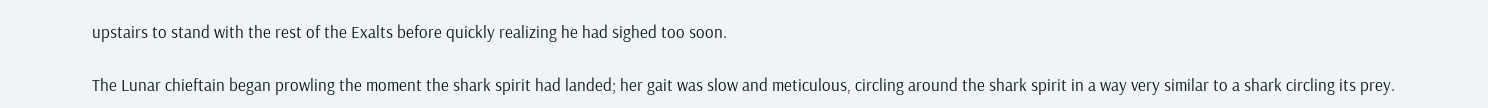upstairs to stand with the rest of the Exalts before quickly realizing he had sighed too soon.

The Lunar chieftain began prowling the moment the shark spirit had landed; her gait was slow and meticulous, circling around the shark spirit in a way very similar to a shark circling its prey.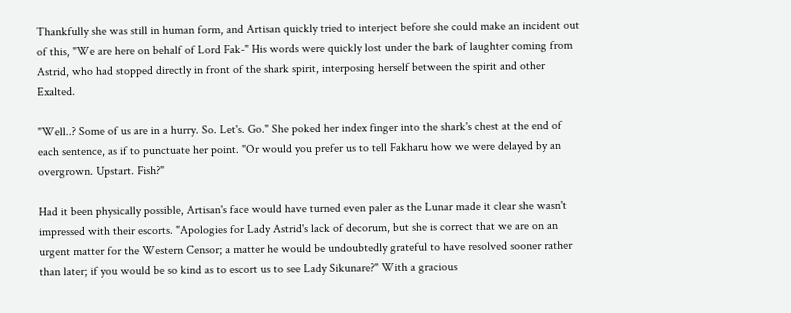Thankfully she was still in human form, and Artisan quickly tried to interject before she could make an incident out of this, "We are here on behalf of Lord Fak-" His words were quickly lost under the bark of laughter coming from Astrid, who had stopped directly in front of the shark spirit, interposing herself between the spirit and other Exalted.

"Well..? Some of us are in a hurry. So. Let's. Go." She poked her index finger into the shark's chest at the end of each sentence, as if to punctuate her point. "Or would you prefer us to tell Fakharu how we were delayed by an overgrown. Upstart. Fish?"

Had it been physically possible, Artisan's face would have turned even paler as the Lunar made it clear she wasn't impressed with their escorts. "Apologies for Lady Astrid's lack of decorum, but she is correct that we are on an urgent matter for the Western Censor; a matter he would be undoubtedly grateful to have resolved sooner rather than later; if you would be so kind as to escort us to see Lady Sikunare?" With a gracious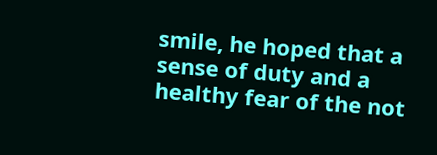smile, he hoped that a sense of duty and a healthy fear of the not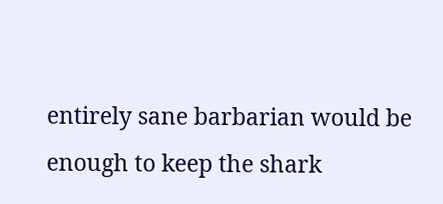entirely sane barbarian would be enough to keep the shark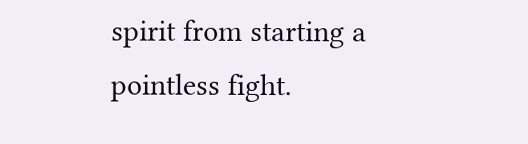spirit from starting a pointless fight.